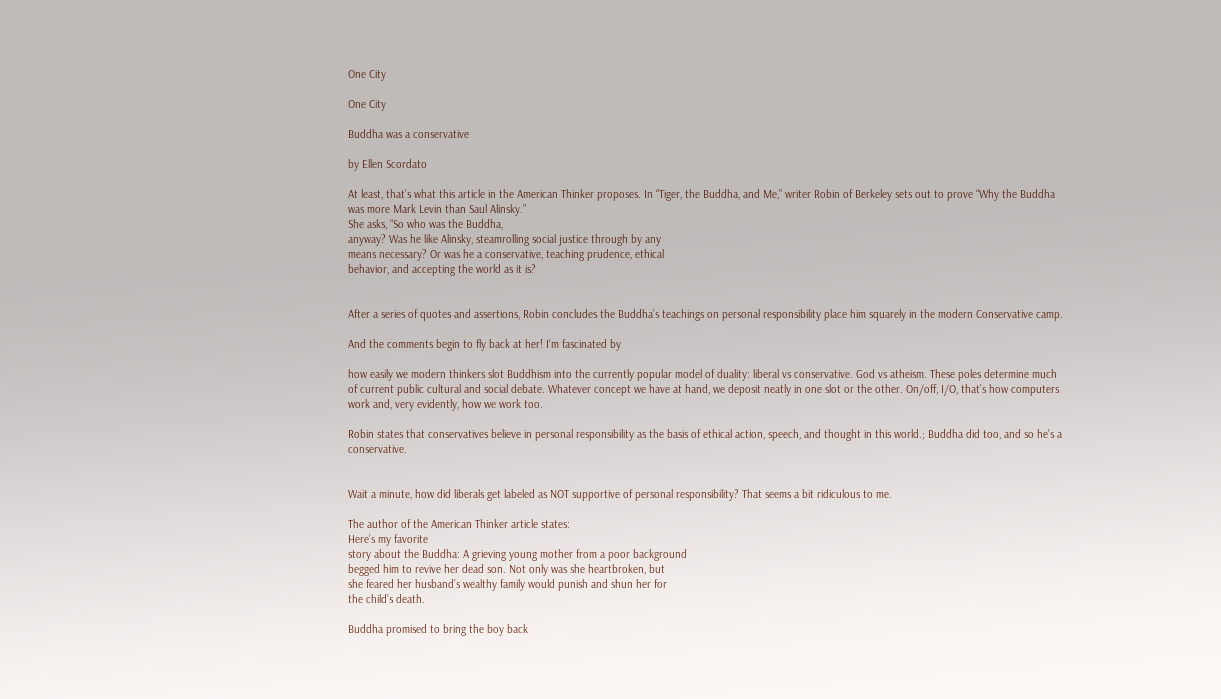One City

One City

Buddha was a conservative

by Ellen Scordato

At least, that’s what this article in the American Thinker proposes. In “Tiger, the Buddha, and Me,” writer Robin of Berkeley sets out to prove “Why the Buddha was more Mark Levin than Saul Alinsky.”
She asks, “So who was the Buddha,
anyway? Was he like Alinsky, steamrolling social justice through by any
means necessary? Or was he a conservative, teaching prudence, ethical
behavior, and accepting the world as it is?


After a series of quotes and assertions, Robin concludes the Buddha’s teachings on personal responsibility place him squarely in the modern Conservative camp.

And the comments begin to fly back at her! I’m fascinated by

how easily we modern thinkers slot Buddhism into the currently popular model of duality: liberal vs conservative. God vs atheism. These poles determine much of current public cultural and social debate. Whatever concept we have at hand, we deposit neatly in one slot or the other. On/off, I/O, that’s how computers work and, very evidently, how we work too.

Robin states that conservatives believe in personal responsibility as the basis of ethical action, speech, and thought in this world.; Buddha did too, and so he’s a conservative.


Wait a minute, how did liberals get labeled as NOT supportive of personal responsibility? That seems a bit ridiculous to me.

The author of the American Thinker article states:
Here’s my favorite
story about the Buddha: A grieving young mother from a poor background
begged him to revive her dead son. Not only was she heartbroken, but
she feared her husband’s wealthy family would punish and shun her for
the child’s death.

Buddha promised to bring the boy back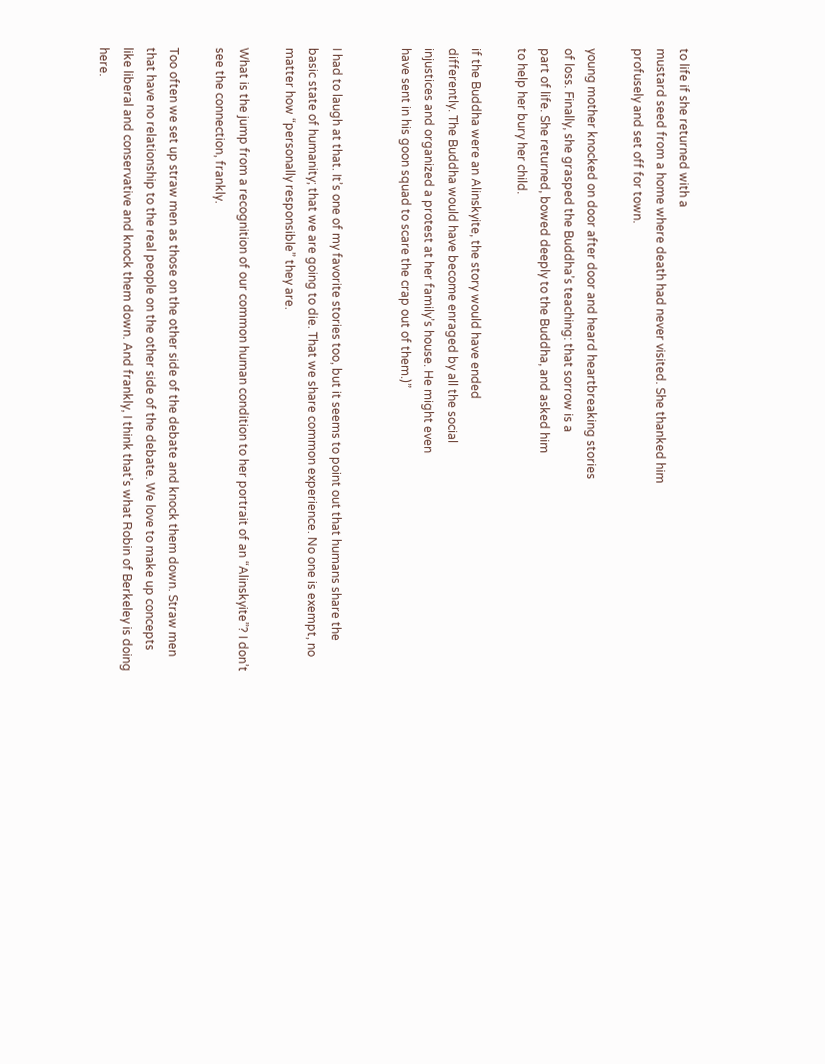to life if she returned with a
mustard seed from a home where death had never visited. She thanked him
profusely and set off for town.

young mother knocked on door after door and heard heartbreaking stories
of loss. Finally, she grasped the Buddha’s teaching: that sorrow is a
part of life. She returned, bowed deeply to the Buddha, and asked him
to help her bury her child.

if the Buddha were an Alinskyite, the story would have ended
differently. The Buddha would have become enraged by all the social
injustices and organized a protest at her family’s house. He might even
have sent in his goon squad to scare the crap out of them.)”


I had to laugh at that. It’s one of my favorite stories too, but it seems to point out that humans share the basic state of humanity; that we are going to die. That we share common experience. No one is exempt, no matter how “personally responsible” they are.

What is the jump from a recognition of our common human condition to her portrait of an “Alinskyite”? I don’t see the connection, frankly.

Too often we set up straw men as those on the other side of the debate and knock them down. Straw men that have no relationship to the real people on the other side of the debate. We love to make up concepts like liberal and conservative and knock them down. And frankly, I think that’s what Robin of Berkeley is doing here.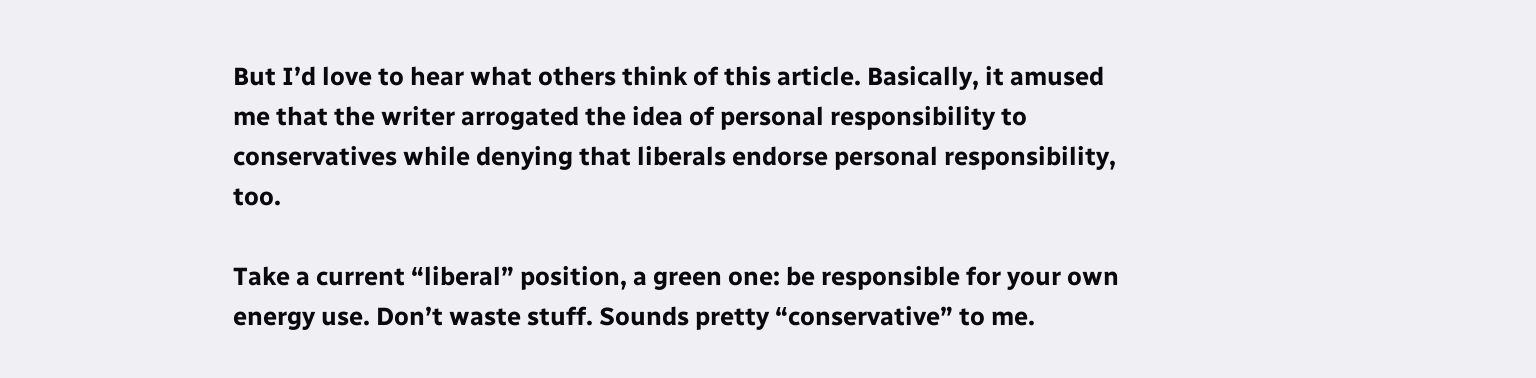But I’d love to hear what others think of this article. Basically, it amused me that the writer arrogated the idea of personal responsibility to conservatives while denying that liberals endorse personal responsibility, too.

Take a current “liberal” position, a green one: be responsible for your own energy use. Don’t waste stuff. Sounds pretty “conservative” to me.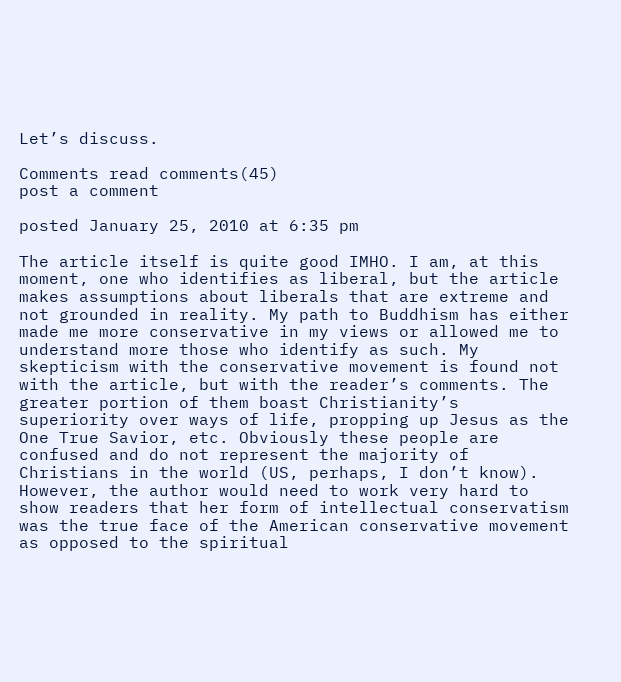Let’s discuss.

Comments read comments(45)
post a comment

posted January 25, 2010 at 6:35 pm

The article itself is quite good IMHO. I am, at this moment, one who identifies as liberal, but the article makes assumptions about liberals that are extreme and not grounded in reality. My path to Buddhism has either made me more conservative in my views or allowed me to understand more those who identify as such. My skepticism with the conservative movement is found not with the article, but with the reader’s comments. The greater portion of them boast Christianity’s superiority over ways of life, propping up Jesus as the One True Savior, etc. Obviously these people are confused and do not represent the majority of Christians in the world (US, perhaps, I don’t know). However, the author would need to work very hard to show readers that her form of intellectual conservatism was the true face of the American conservative movement as opposed to the spiritual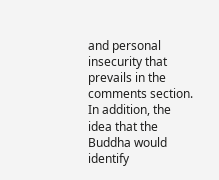and personal insecurity that prevails in the comments section. In addition, the idea that the Buddha would identify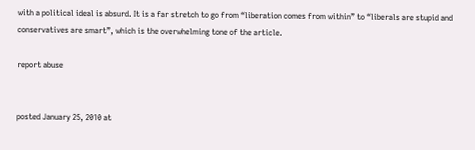with a political ideal is absurd. It is a far stretch to go from “liberation comes from within” to “liberals are stupid and conservatives are smart”, which is the overwhelming tone of the article.

report abuse


posted January 25, 2010 at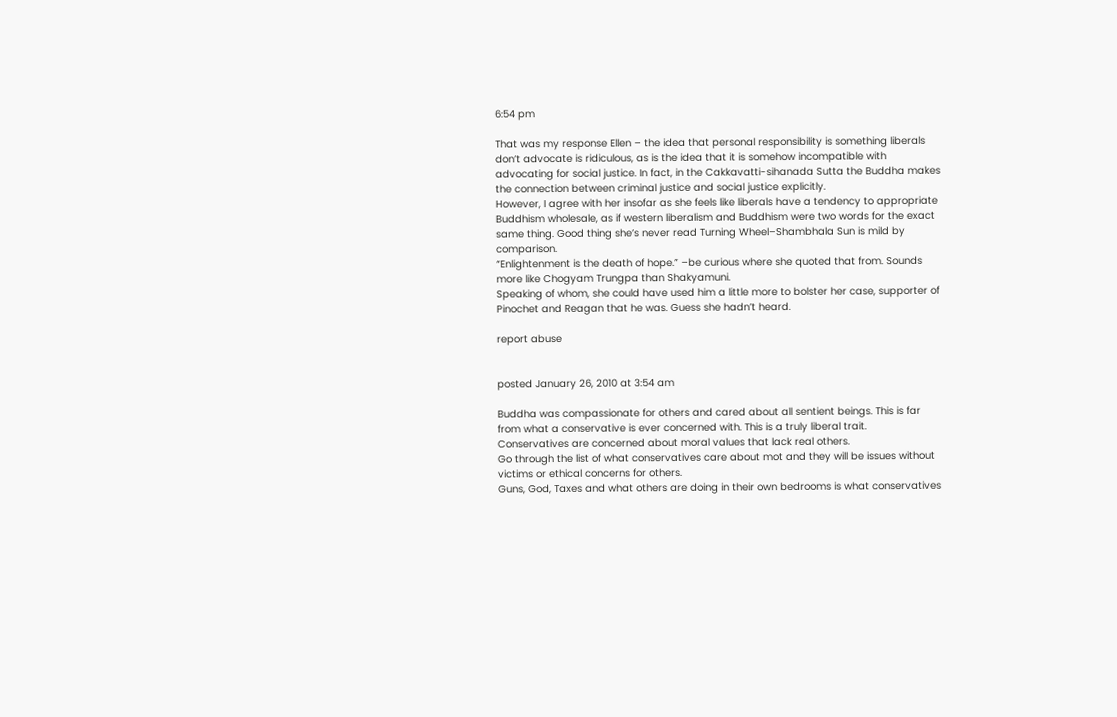6:54 pm

That was my response Ellen – the idea that personal responsibility is something liberals don’t advocate is ridiculous, as is the idea that it is somehow incompatible with advocating for social justice. In fact, in the Cakkavatti-sihanada Sutta the Buddha makes the connection between criminal justice and social justice explicitly.
However, I agree with her insofar as she feels like liberals have a tendency to appropriate Buddhism wholesale, as if western liberalism and Buddhism were two words for the exact same thing. Good thing she’s never read Turning Wheel–Shambhala Sun is mild by comparison.
“Enlightenment is the death of hope.” –be curious where she quoted that from. Sounds more like Chogyam Trungpa than Shakyamuni.
Speaking of whom, she could have used him a little more to bolster her case, supporter of Pinochet and Reagan that he was. Guess she hadn’t heard.

report abuse


posted January 26, 2010 at 3:54 am

Buddha was compassionate for others and cared about all sentient beings. This is far from what a conservative is ever concerned with. This is a truly liberal trait.
Conservatives are concerned about moral values that lack real others.
Go through the list of what conservatives care about mot and they will be issues without victims or ethical concerns for others.
Guns, God, Taxes and what others are doing in their own bedrooms is what conservatives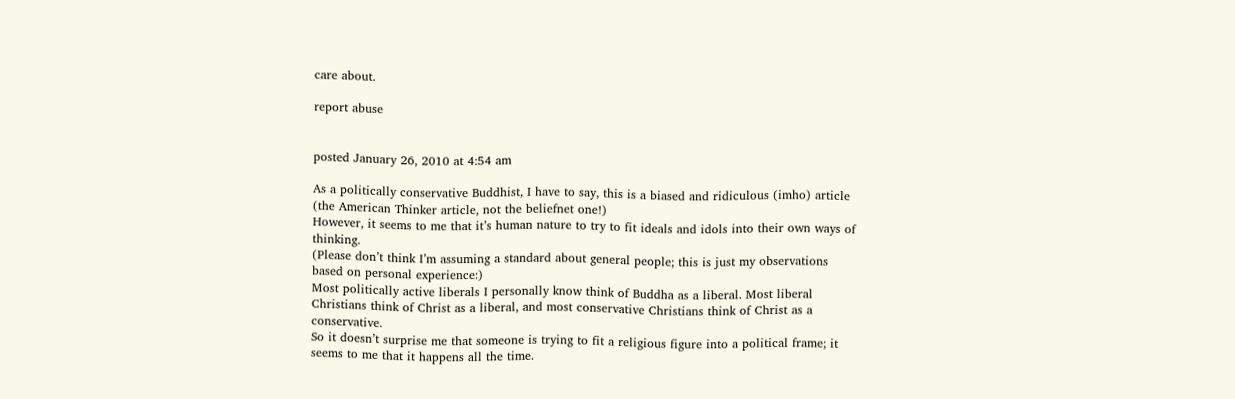care about.

report abuse


posted January 26, 2010 at 4:54 am

As a politically conservative Buddhist, I have to say, this is a biased and ridiculous (imho) article (the American Thinker article, not the beliefnet one!)
However, it seems to me that it’s human nature to try to fit ideals and idols into their own ways of thinking.
(Please don’t think I’m assuming a standard about general people; this is just my observations based on personal experience:)
Most politically active liberals I personally know think of Buddha as a liberal. Most liberal Christians think of Christ as a liberal, and most conservative Christians think of Christ as a conservative.
So it doesn’t surprise me that someone is trying to fit a religious figure into a political frame; it seems to me that it happens all the time.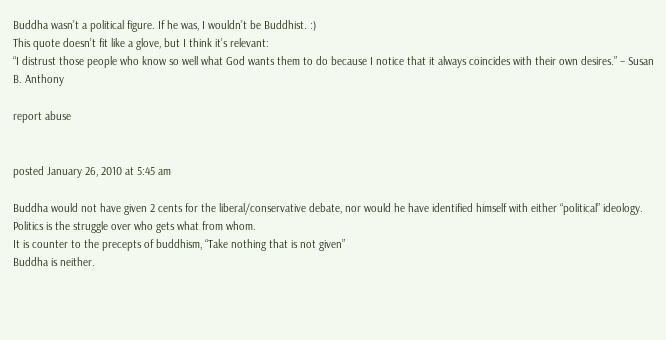Buddha wasn’t a political figure. If he was, I wouldn’t be Buddhist. :)
This quote doesn’t fit like a glove, but I think it’s relevant:
“I distrust those people who know so well what God wants them to do because I notice that it always coincides with their own desires.” – Susan B. Anthony

report abuse


posted January 26, 2010 at 5:45 am

Buddha would not have given 2 cents for the liberal/conservative debate, nor would he have identified himself with either “political” ideology.
Politics is the struggle over who gets what from whom.
It is counter to the precepts of buddhism, “Take nothing that is not given”
Buddha is neither.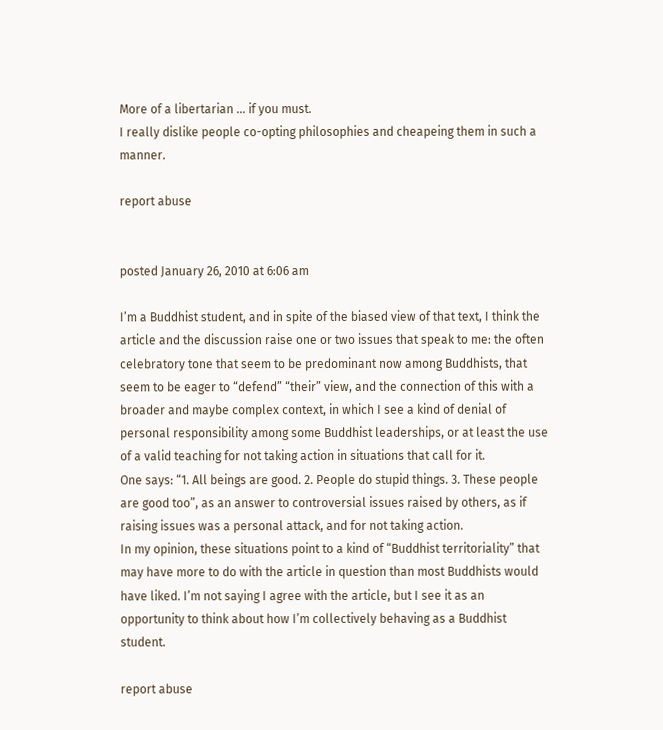More of a libertarian … if you must.
I really dislike people co-opting philosophies and cheapeing them in such a manner.

report abuse


posted January 26, 2010 at 6:06 am

I’m a Buddhist student, and in spite of the biased view of that text, I think the article and the discussion raise one or two issues that speak to me: the often celebratory tone that seem to be predominant now among Buddhists, that seem to be eager to “defend” “their” view, and the connection of this with a broader and maybe complex context, in which I see a kind of denial of personal responsibility among some Buddhist leaderships, or at least the use of a valid teaching for not taking action in situations that call for it.
One says: “1. All beings are good. 2. People do stupid things. 3. These people are good too”, as an answer to controversial issues raised by others, as if raising issues was a personal attack, and for not taking action.
In my opinion, these situations point to a kind of “Buddhist territoriality” that may have more to do with the article in question than most Buddhists would have liked. I’m not saying I agree with the article, but I see it as an opportunity to think about how I’m collectively behaving as a Buddhist student.

report abuse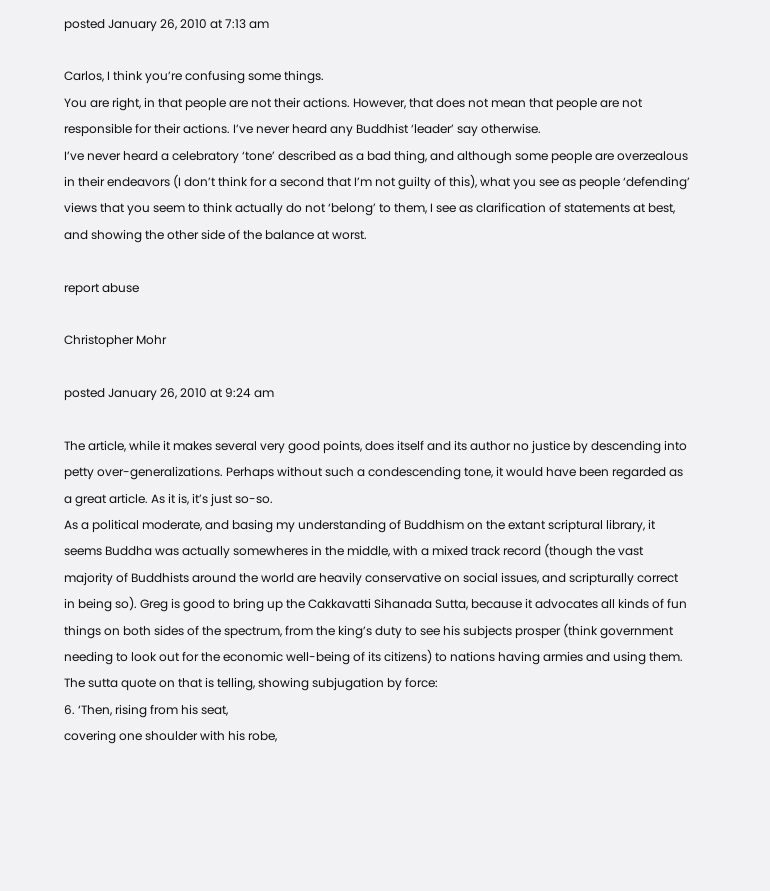posted January 26, 2010 at 7:13 am

Carlos, I think you’re confusing some things.
You are right, in that people are not their actions. However, that does not mean that people are not responsible for their actions. I’ve never heard any Buddhist ‘leader’ say otherwise.
I’ve never heard a celebratory ‘tone’ described as a bad thing, and although some people are overzealous in their endeavors (I don’t think for a second that I’m not guilty of this), what you see as people ‘defending’ views that you seem to think actually do not ‘belong’ to them, I see as clarification of statements at best, and showing the other side of the balance at worst.

report abuse

Christopher Mohr

posted January 26, 2010 at 9:24 am

The article, while it makes several very good points, does itself and its author no justice by descending into petty over-generalizations. Perhaps without such a condescending tone, it would have been regarded as a great article. As it is, it’s just so-so.
As a political moderate, and basing my understanding of Buddhism on the extant scriptural library, it seems Buddha was actually somewheres in the middle, with a mixed track record (though the vast majority of Buddhists around the world are heavily conservative on social issues, and scripturally correct in being so). Greg is good to bring up the Cakkavatti Sihanada Sutta, because it advocates all kinds of fun things on both sides of the spectrum, from the king’s duty to see his subjects prosper (think government needing to look out for the economic well-being of its citizens) to nations having armies and using them. The sutta quote on that is telling, showing subjugation by force:
6. ‘Then, rising from his seat,
covering one shoulder with his robe,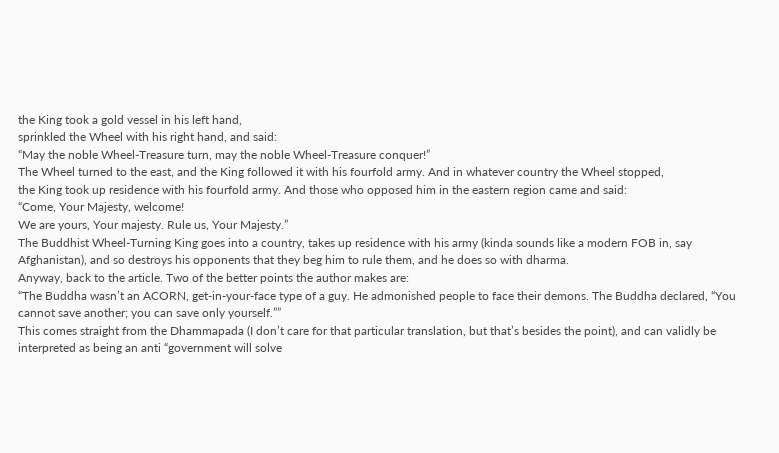the King took a gold vessel in his left hand,
sprinkled the Wheel with his right hand, and said:
“May the noble Wheel-Treasure turn, may the noble Wheel-Treasure conquer!”
The Wheel turned to the east, and the King followed it with his fourfold army. And in whatever country the Wheel stopped,
the King took up residence with his fourfold army. And those who opposed him in the eastern region came and said:
“Come, Your Majesty, welcome!
We are yours, Your majesty. Rule us, Your Majesty.”
The Buddhist Wheel-Turning King goes into a country, takes up residence with his army (kinda sounds like a modern FOB in, say Afghanistan), and so destroys his opponents that they beg him to rule them, and he does so with dharma.
Anyway, back to the article. Two of the better points the author makes are:
“The Buddha wasn’t an ACORN, get-in-your-face type of a guy. He admonished people to face their demons. The Buddha declared, “You cannot save another; you can save only yourself.””
This comes straight from the Dhammapada (I don’t care for that particular translation, but that’s besides the point), and can validly be interpreted as being an anti “government will solve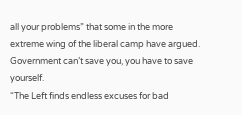all your problems” that some in the more extreme wing of the liberal camp have argued. Government can’t save you, you have to save yourself.
“The Left finds endless excuses for bad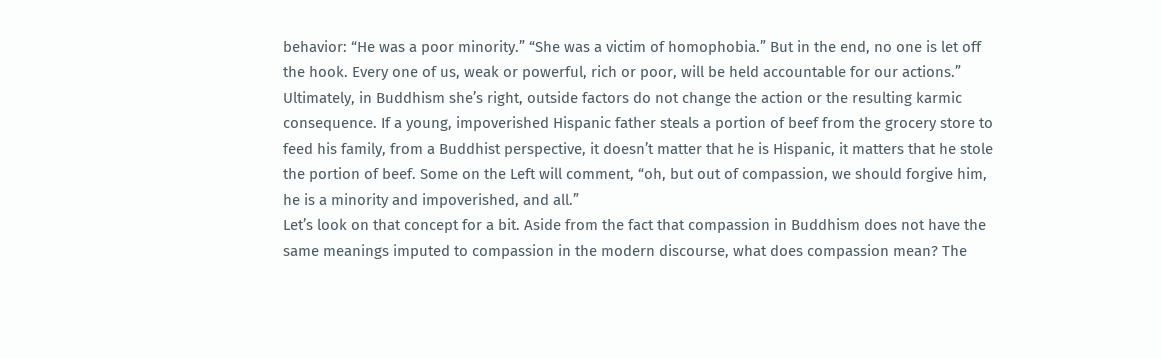behavior: “He was a poor minority.” “She was a victim of homophobia.” But in the end, no one is let off the hook. Every one of us, weak or powerful, rich or poor, will be held accountable for our actions.”
Ultimately, in Buddhism she’s right, outside factors do not change the action or the resulting karmic consequence. If a young, impoverished Hispanic father steals a portion of beef from the grocery store to feed his family, from a Buddhist perspective, it doesn’t matter that he is Hispanic, it matters that he stole the portion of beef. Some on the Left will comment, “oh, but out of compassion, we should forgive him, he is a minority and impoverished, and all.”
Let’s look on that concept for a bit. Aside from the fact that compassion in Buddhism does not have the same meanings imputed to compassion in the modern discourse, what does compassion mean? The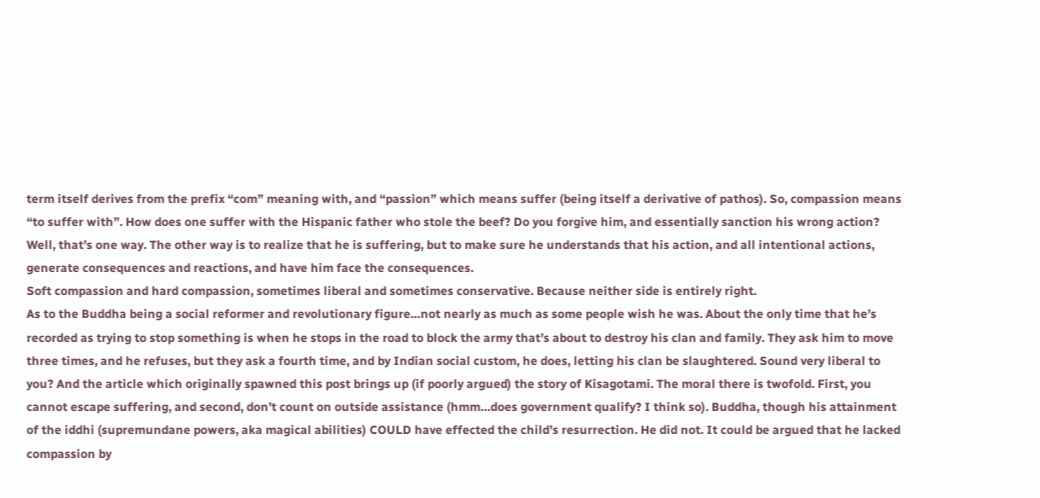term itself derives from the prefix “com” meaning with, and “passion” which means suffer (being itself a derivative of pathos). So, compassion means “to suffer with”. How does one suffer with the Hispanic father who stole the beef? Do you forgive him, and essentially sanction his wrong action? Well, that’s one way. The other way is to realize that he is suffering, but to make sure he understands that his action, and all intentional actions, generate consequences and reactions, and have him face the consequences.
Soft compassion and hard compassion, sometimes liberal and sometimes conservative. Because neither side is entirely right.
As to the Buddha being a social reformer and revolutionary figure…not nearly as much as some people wish he was. About the only time that he’s recorded as trying to stop something is when he stops in the road to block the army that’s about to destroy his clan and family. They ask him to move three times, and he refuses, but they ask a fourth time, and by Indian social custom, he does, letting his clan be slaughtered. Sound very liberal to you? And the article which originally spawned this post brings up (if poorly argued) the story of Kisagotami. The moral there is twofold. First, you cannot escape suffering, and second, don’t count on outside assistance (hmm…does government qualify? I think so). Buddha, though his attainment of the iddhi (supremundane powers, aka magical abilities) COULD have effected the child’s resurrection. He did not. It could be argued that he lacked compassion by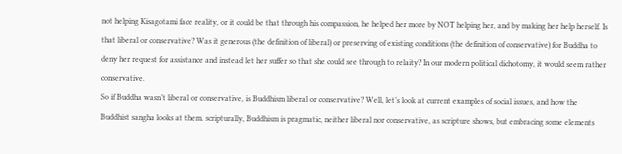not helping Kisagotami face reality, or it could be that through his compassion, he helped her more by NOT helping her, and by making her help herself. Is that liberal or conservative? Was it generous (the definition of liberal) or preserving of existing conditions (the definition of conservative) for Buddha to deny her request for assistance and instead let her suffer so that she could see through to relaity? In our modern political dichotomy, it would seem rather conservative.
So if Buddha wasn’t liberal or conservative, is Buddhism liberal or conservative? Well, let’s look at current examples of social issues, and how the Buddhist sangha looks at them. scripturally, Buddhism is pragmatic, neither liberal nor conservative, as scripture shows, but embracing some elements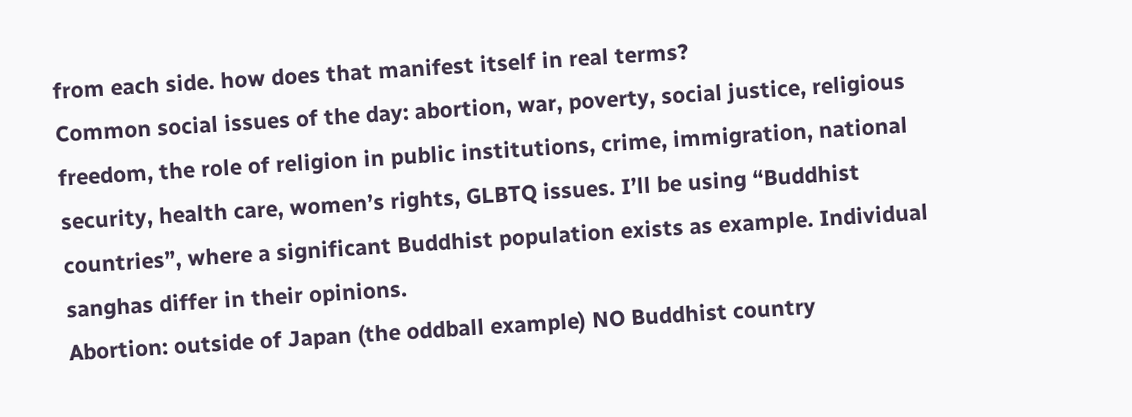from each side. how does that manifest itself in real terms?
Common social issues of the day: abortion, war, poverty, social justice, religious freedom, the role of religion in public institutions, crime, immigration, national security, health care, women’s rights, GLBTQ issues. I’ll be using “Buddhist countries”, where a significant Buddhist population exists as example. Individual sanghas differ in their opinions.
Abortion: outside of Japan (the oddball example) NO Buddhist country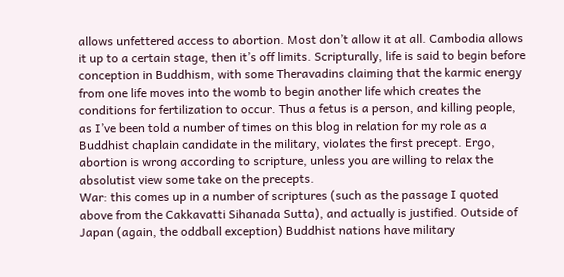allows unfettered access to abortion. Most don’t allow it at all. Cambodia allows it up to a certain stage, then it’s off limits. Scripturally, life is said to begin before conception in Buddhism, with some Theravadins claiming that the karmic energy from one life moves into the womb to begin another life which creates the conditions for fertilization to occur. Thus a fetus is a person, and killing people, as I’ve been told a number of times on this blog in relation for my role as a Buddhist chaplain candidate in the military, violates the first precept. Ergo, abortion is wrong according to scripture, unless you are willing to relax the absolutist view some take on the precepts.
War: this comes up in a number of scriptures (such as the passage I quoted above from the Cakkavatti Sihanada Sutta), and actually is justified. Outside of Japan (again, the oddball exception) Buddhist nations have military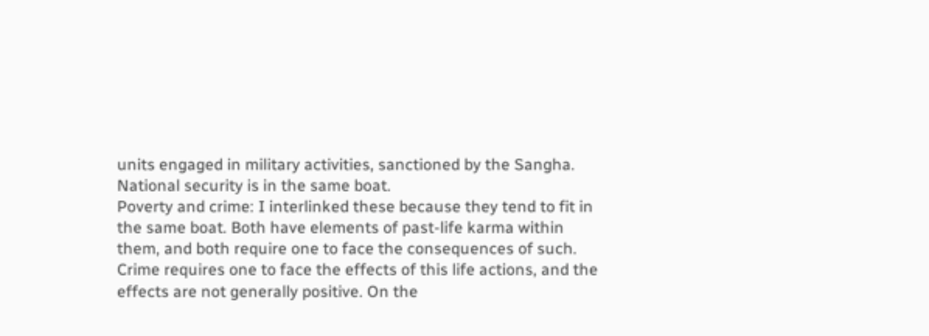units engaged in military activities, sanctioned by the Sangha. National security is in the same boat.
Poverty and crime: I interlinked these because they tend to fit in the same boat. Both have elements of past-life karma within them, and both require one to face the consequences of such. Crime requires one to face the effects of this life actions, and the effects are not generally positive. On the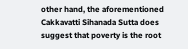other hand, the aforementioned Cakkavatti Sihanada Sutta does suggest that poverty is the root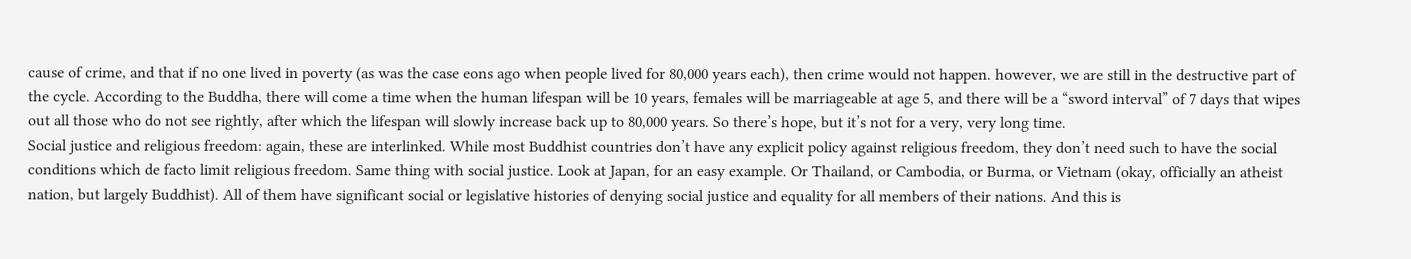cause of crime, and that if no one lived in poverty (as was the case eons ago when people lived for 80,000 years each), then crime would not happen. however, we are still in the destructive part of the cycle. According to the Buddha, there will come a time when the human lifespan will be 10 years, females will be marriageable at age 5, and there will be a “sword interval” of 7 days that wipes out all those who do not see rightly, after which the lifespan will slowly increase back up to 80,000 years. So there’s hope, but it’s not for a very, very long time.
Social justice and religious freedom: again, these are interlinked. While most Buddhist countries don’t have any explicit policy against religious freedom, they don’t need such to have the social conditions which de facto limit religious freedom. Same thing with social justice. Look at Japan, for an easy example. Or Thailand, or Cambodia, or Burma, or Vietnam (okay, officially an atheist nation, but largely Buddhist). All of them have significant social or legislative histories of denying social justice and equality for all members of their nations. And this is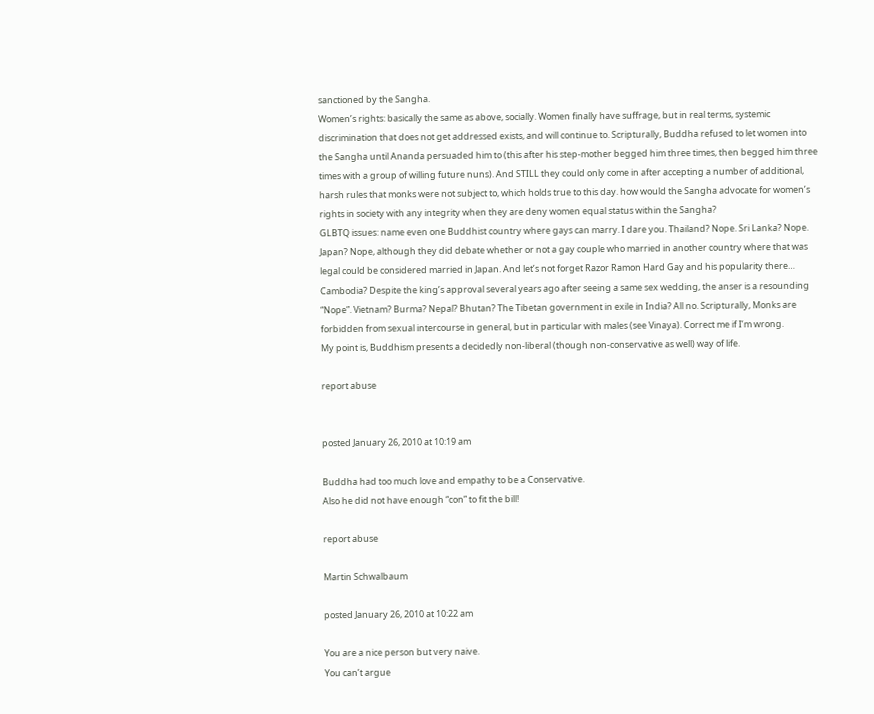sanctioned by the Sangha.
Women’s rights: basically the same as above, socially. Women finally have suffrage, but in real terms, systemic discrimination that does not get addressed exists, and will continue to. Scripturally, Buddha refused to let women into the Sangha until Ananda persuaded him to (this after his step-mother begged him three times, then begged him three times with a group of willing future nuns). And STILL they could only come in after accepting a number of additional, harsh rules that monks were not subject to, which holds true to this day. how would the Sangha advocate for women’s rights in society with any integrity when they are deny women equal status within the Sangha?
GLBTQ issues: name even one Buddhist country where gays can marry. I dare you. Thailand? Nope. Sri Lanka? Nope. Japan? Nope, although they did debate whether or not a gay couple who married in another country where that was legal could be considered married in Japan. And let’s not forget Razor Ramon Hard Gay and his popularity there… Cambodia? Despite the king’s approval several years ago after seeing a same sex wedding, the anser is a resounding “Nope”. Vietnam? Burma? Nepal? Bhutan? The Tibetan government in exile in India? All no. Scripturally, Monks are forbidden from sexual intercourse in general, but in particular with males (see Vinaya). Correct me if I’m wrong.
My point is, Buddhism presents a decidedly non-liberal (though non-conservative as well) way of life.

report abuse


posted January 26, 2010 at 10:19 am

Buddha had too much love and empathy to be a Conservative.
Also he did not have enough “con” to fit the bill!

report abuse

Martin Schwalbaum

posted January 26, 2010 at 10:22 am

You are a nice person but very naive.
You can’t argue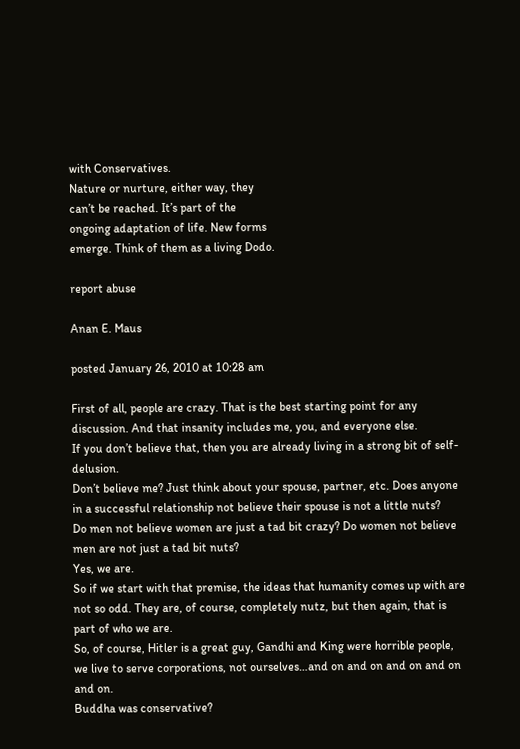with Conservatives.
Nature or nurture, either way, they
can’t be reached. It’s part of the
ongoing adaptation of life. New forms
emerge. Think of them as a living Dodo.

report abuse

Anan E. Maus

posted January 26, 2010 at 10:28 am

First of all, people are crazy. That is the best starting point for any discussion. And that insanity includes me, you, and everyone else.
If you don’t believe that, then you are already living in a strong bit of self-delusion.
Don’t believe me? Just think about your spouse, partner, etc. Does anyone in a successful relationship not believe their spouse is not a little nuts?
Do men not believe women are just a tad bit crazy? Do women not believe men are not just a tad bit nuts?
Yes, we are.
So if we start with that premise, the ideas that humanity comes up with are not so odd. They are, of course, completely nutz, but then again, that is part of who we are.
So, of course, Hitler is a great guy, Gandhi and King were horrible people, we live to serve corporations, not ourselves…and on and on and on and on and on.
Buddha was conservative?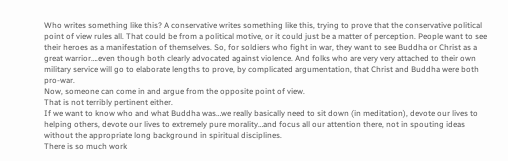Who writes something like this? A conservative writes something like this, trying to prove that the conservative political point of view rules all. That could be from a political motive, or it could just be a matter of perception. People want to see their heroes as a manifestation of themselves. So, for soldiers who fight in war, they want to see Buddha or Christ as a great warrior….even though both clearly advocated against violence. And folks who are very very attached to their own military service will go to elaborate lengths to prove, by complicated argumentation, that Christ and Buddha were both pro-war.
Now, someone can come in and argue from the opposite point of view.
That is not terribly pertinent either.
If we want to know who and what Buddha was…we really basically need to sit down (in meditation), devote our lives to helping others, devote our lives to extremely pure morality…and focus all our attention there, not in spouting ideas without the appropriate long background in spiritual disciplines.
There is so much work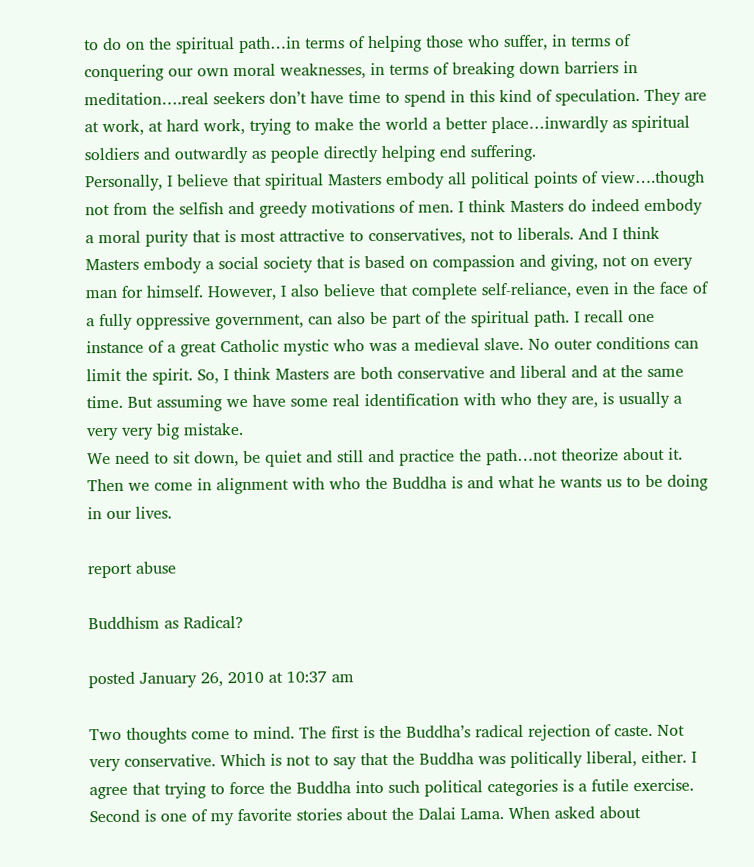to do on the spiritual path…in terms of helping those who suffer, in terms of conquering our own moral weaknesses, in terms of breaking down barriers in meditation….real seekers don’t have time to spend in this kind of speculation. They are at work, at hard work, trying to make the world a better place…inwardly as spiritual soldiers and outwardly as people directly helping end suffering.
Personally, I believe that spiritual Masters embody all political points of view….though not from the selfish and greedy motivations of men. I think Masters do indeed embody a moral purity that is most attractive to conservatives, not to liberals. And I think Masters embody a social society that is based on compassion and giving, not on every man for himself. However, I also believe that complete self-reliance, even in the face of a fully oppressive government, can also be part of the spiritual path. I recall one instance of a great Catholic mystic who was a medieval slave. No outer conditions can limit the spirit. So, I think Masters are both conservative and liberal and at the same time. But assuming we have some real identification with who they are, is usually a very very big mistake.
We need to sit down, be quiet and still and practice the path…not theorize about it. Then we come in alignment with who the Buddha is and what he wants us to be doing in our lives.

report abuse

Buddhism as Radical?

posted January 26, 2010 at 10:37 am

Two thoughts come to mind. The first is the Buddha’s radical rejection of caste. Not very conservative. Which is not to say that the Buddha was politically liberal, either. I agree that trying to force the Buddha into such political categories is a futile exercise.
Second is one of my favorite stories about the Dalai Lama. When asked about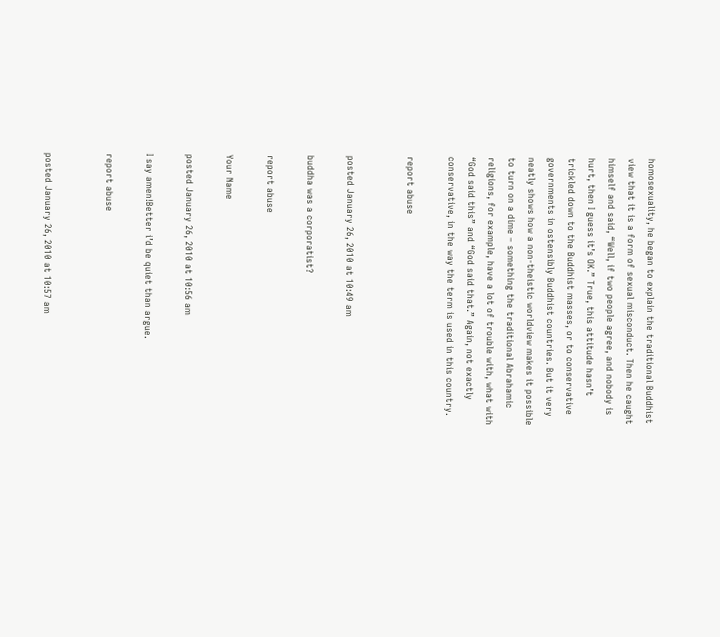homosexuality, he began to explain the traditional Buddhist view that it is a form of sexual misconduct. Then he caught himself and said, “Well, if two people agree, and nobody is hurt, then I guess it’s OK.” True, this attitude hasn’t trickled down to the Buddhist masses, or to conservative governments in ostensibly Buddhist countries. But it very neatly shows how a non-theistic worldview makes it possible to turn on a dime – something the traditional Abrahamic religions, for example, have a lot of trouble with, what with “God said this” and “God said that.” Again, not exactly conservative, in the way the term is used in this country.

report abuse


posted January 26, 2010 at 10:49 am

buddha was a corporatist?

report abuse

Your Name

posted January 26, 2010 at 10:56 am

I say amen!Better i’d be quiet than argue.

report abuse


posted January 26, 2010 at 10:57 am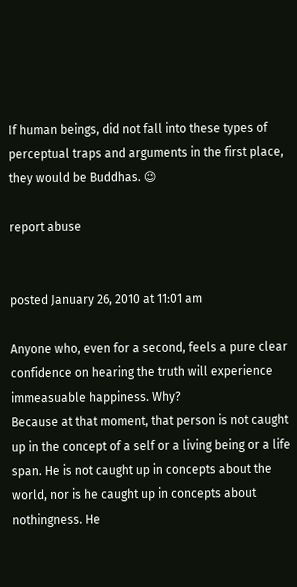If human beings, did not fall into these types of perceptual traps and arguments in the first place, they would be Buddhas. 😉

report abuse


posted January 26, 2010 at 11:01 am

Anyone who, even for a second, feels a pure clear confidence on hearing the truth will experience immeasuable happiness. Why?
Because at that moment, that person is not caught up in the concept of a self or a living being or a life span. He is not caught up in concepts about the world, nor is he caught up in concepts about nothingness. He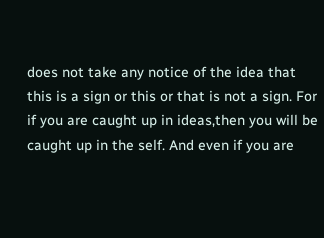does not take any notice of the idea that this is a sign or this or that is not a sign. For if you are caught up in ideas,then you will be caught up in the self. And even if you are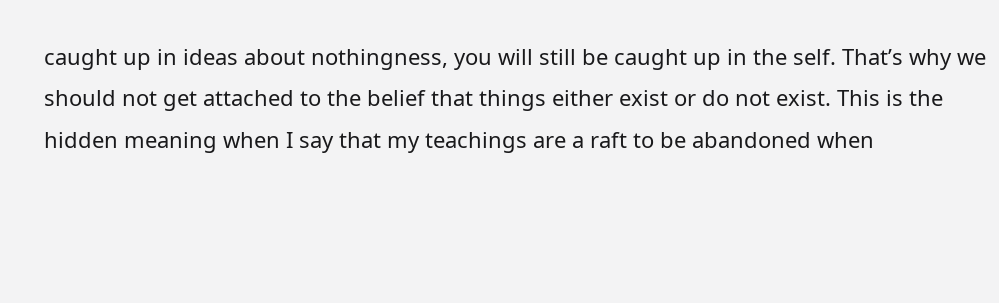caught up in ideas about nothingness, you will still be caught up in the self. That’s why we should not get attached to the belief that things either exist or do not exist. This is the hidden meaning when I say that my teachings are a raft to be abandoned when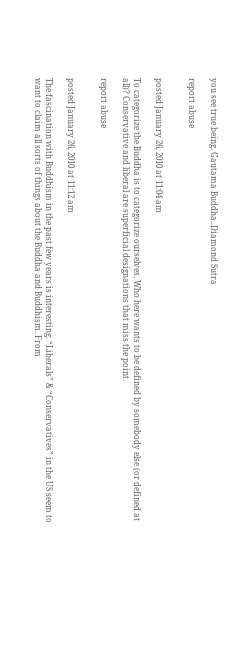you see true being. Gautama Buddha..Diamond Sutra

report abuse


posted January 26, 2010 at 11:04 am

To categorize the Buddha is to categorize ourselves. Who here wants to be defined by somebody else (or defined at all)? Conservative and liberal are superficial designations that miss the point.

report abuse


posted January 26, 2010 at 11:12 am

The fascination with Buddhism in the past few years is interesting. “Liberals” & “Conservatives” in the US seem to want to claim all sorts of things about the Buddha and Buddhism. From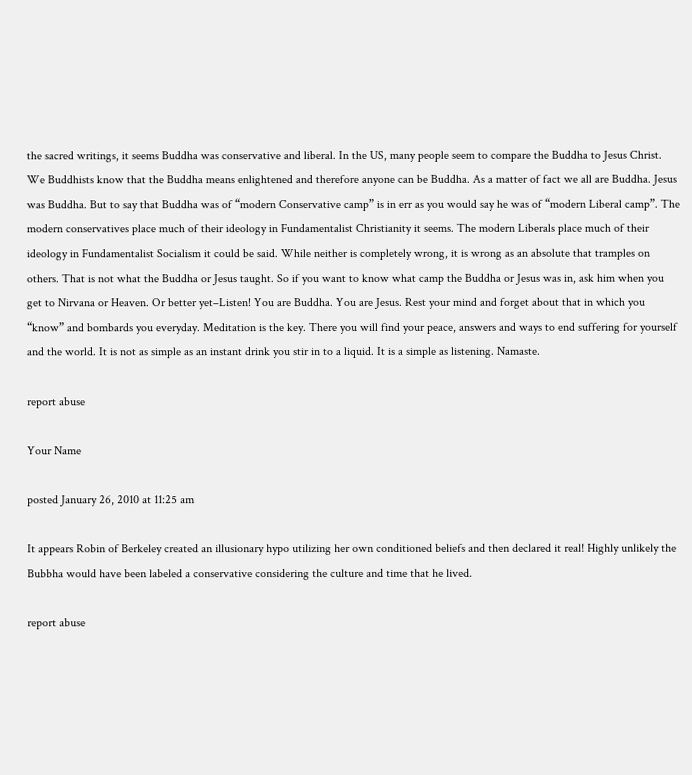the sacred writings, it seems Buddha was conservative and liberal. In the US, many people seem to compare the Buddha to Jesus Christ. We Buddhists know that the Buddha means enlightened and therefore anyone can be Buddha. As a matter of fact we all are Buddha. Jesus was Buddha. But to say that Buddha was of “modern Conservative camp” is in err as you would say he was of “modern Liberal camp”. The modern conservatives place much of their ideology in Fundamentalist Christianity it seems. The modern Liberals place much of their ideology in Fundamentalist Socialism it could be said. While neither is completely wrong, it is wrong as an absolute that tramples on others. That is not what the Buddha or Jesus taught. So if you want to know what camp the Buddha or Jesus was in, ask him when you get to Nirvana or Heaven. Or better yet–Listen! You are Buddha. You are Jesus. Rest your mind and forget about that in which you “know” and bombards you everyday. Meditation is the key. There you will find your peace, answers and ways to end suffering for yourself and the world. It is not as simple as an instant drink you stir in to a liquid. It is a simple as listening. Namaste.

report abuse

Your Name

posted January 26, 2010 at 11:25 am

It appears Robin of Berkeley created an illusionary hypo utilizing her own conditioned beliefs and then declared it real! Highly unlikely the Bubbha would have been labeled a conservative considering the culture and time that he lived.

report abuse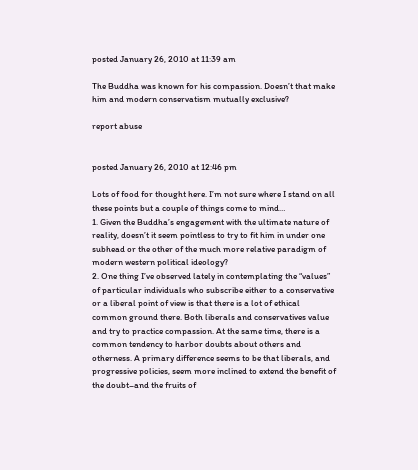posted January 26, 2010 at 11:39 am

The Buddha was known for his compassion. Doesn’t that make him and modern conservatism mutually exclusive?

report abuse


posted January 26, 2010 at 12:46 pm

Lots of food for thought here. I’m not sure where I stand on all these points but a couple of things come to mind…
1. Given the Buddha’s engagement with the ultimate nature of reality, doesn’t it seem pointless to try to fit him in under one subhead or the other of the much more relative paradigm of modern western political ideology?
2. One thing I’ve observed lately in contemplating the “values” of particular individuals who subscribe either to a conservative or a liberal point of view is that there is a lot of ethical common ground there. Both liberals and conservatives value and try to practice compassion. At the same time, there is a common tendency to harbor doubts about others and otherness. A primary difference seems to be that liberals, and progressive policies, seem more inclined to extend the benefit of the doubt–and the fruits of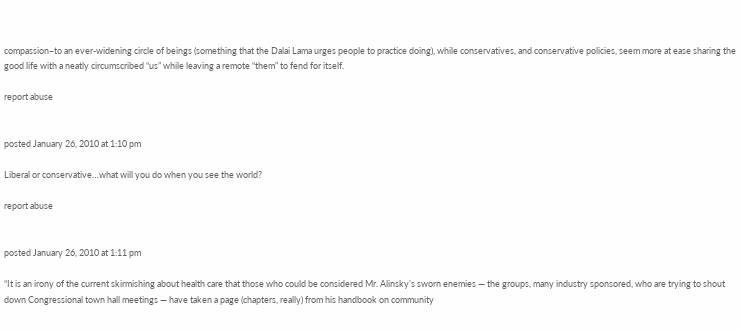compassion–to an ever-widening circle of beings (something that the Dalai Lama urges people to practice doing), while conservatives, and conservative policies, seem more at ease sharing the good life with a neatly circumscribed “us” while leaving a remote “them” to fend for itself.

report abuse


posted January 26, 2010 at 1:10 pm

Liberal or conservative…what will you do when you see the world?

report abuse


posted January 26, 2010 at 1:11 pm

“It is an irony of the current skirmishing about health care that those who could be considered Mr. Alinsky’s sworn enemies — the groups, many industry sponsored, who are trying to shout down Congressional town hall meetings — have taken a page (chapters, really) from his handbook on community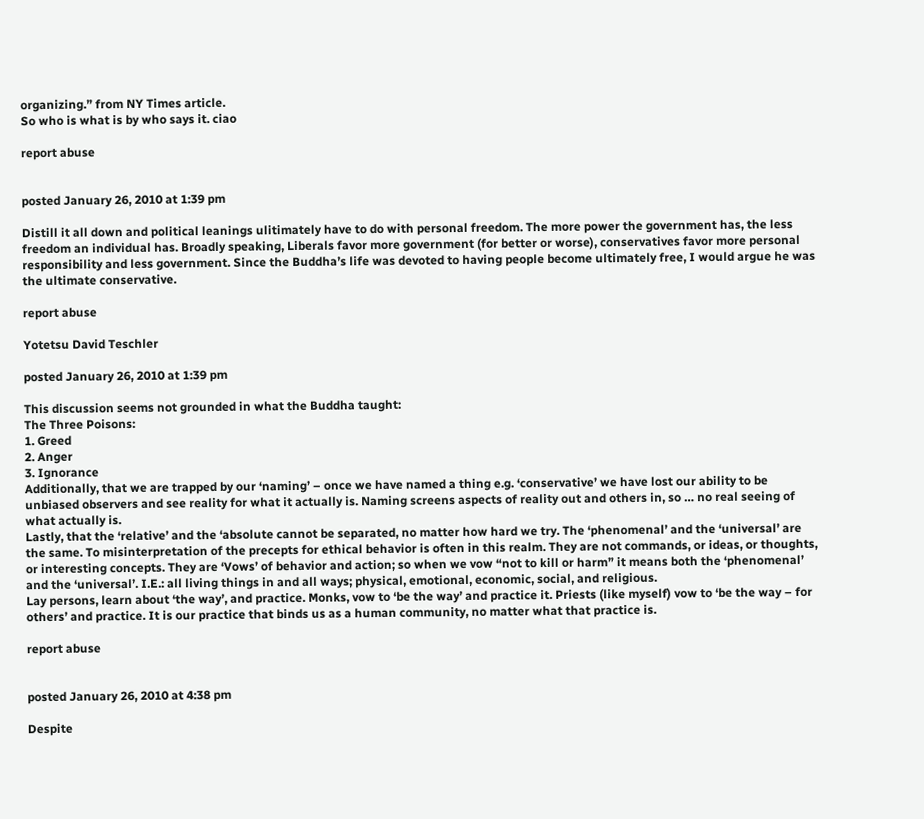organizing.” from NY Times article.
So who is what is by who says it. ciao

report abuse


posted January 26, 2010 at 1:39 pm

Distill it all down and political leanings ulitimately have to do with personal freedom. The more power the government has, the less freedom an individual has. Broadly speaking, Liberals favor more government (for better or worse), conservatives favor more personal responsibility and less government. Since the Buddha’s life was devoted to having people become ultimately free, I would argue he was the ultimate conservative.

report abuse

Yotetsu David Teschler

posted January 26, 2010 at 1:39 pm

This discussion seems not grounded in what the Buddha taught:
The Three Poisons:
1. Greed
2. Anger
3. Ignorance
Additionally, that we are trapped by our ‘naming’ – once we have named a thing e.g. ‘conservative’ we have lost our ability to be unbiased observers and see reality for what it actually is. Naming screens aspects of reality out and others in, so … no real seeing of what actually is.
Lastly, that the ‘relative’ and the ‘absolute cannot be separated, no matter how hard we try. The ‘phenomenal’ and the ‘universal’ are the same. To misinterpretation of the precepts for ethical behavior is often in this realm. They are not commands, or ideas, or thoughts, or interesting concepts. They are ‘Vows’ of behavior and action; so when we vow “not to kill or harm” it means both the ‘phenomenal’ and the ‘universal’. I.E.: all living things in and all ways; physical, emotional, economic, social, and religious.
Lay persons, learn about ‘the way’, and practice. Monks, vow to ‘be the way’ and practice it. Priests (like myself) vow to ‘be the way – for others’ and practice. It is our practice that binds us as a human community, no matter what that practice is.

report abuse


posted January 26, 2010 at 4:38 pm

Despite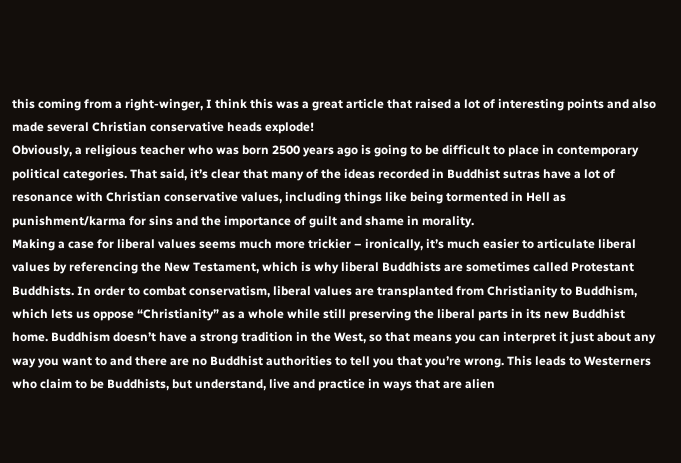this coming from a right-winger, I think this was a great article that raised a lot of interesting points and also made several Christian conservative heads explode!
Obviously, a religious teacher who was born 2500 years ago is going to be difficult to place in contemporary political categories. That said, it’s clear that many of the ideas recorded in Buddhist sutras have a lot of resonance with Christian conservative values, including things like being tormented in Hell as punishment/karma for sins and the importance of guilt and shame in morality.
Making a case for liberal values seems much more trickier – ironically, it’s much easier to articulate liberal values by referencing the New Testament, which is why liberal Buddhists are sometimes called Protestant Buddhists. In order to combat conservatism, liberal values are transplanted from Christianity to Buddhism, which lets us oppose “Christianity” as a whole while still preserving the liberal parts in its new Buddhist home. Buddhism doesn’t have a strong tradition in the West, so that means you can interpret it just about any way you want to and there are no Buddhist authorities to tell you that you’re wrong. This leads to Westerners who claim to be Buddhists, but understand, live and practice in ways that are alien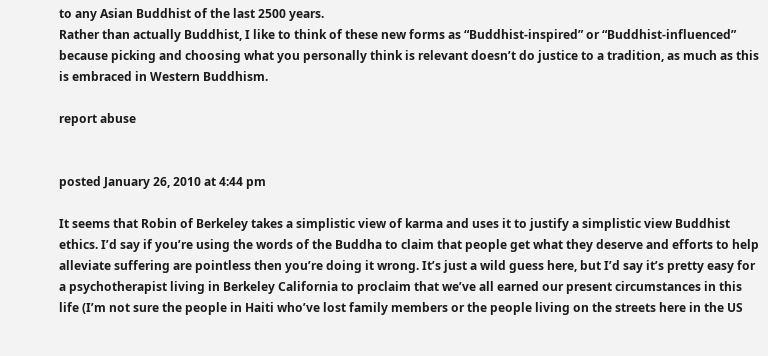to any Asian Buddhist of the last 2500 years.
Rather than actually Buddhist, I like to think of these new forms as “Buddhist-inspired” or “Buddhist-influenced” because picking and choosing what you personally think is relevant doesn’t do justice to a tradition, as much as this is embraced in Western Buddhism.

report abuse


posted January 26, 2010 at 4:44 pm

It seems that Robin of Berkeley takes a simplistic view of karma and uses it to justify a simplistic view Buddhist ethics. I’d say if you’re using the words of the Buddha to claim that people get what they deserve and efforts to help alleviate suffering are pointless then you’re doing it wrong. It’s just a wild guess here, but I’d say it’s pretty easy for a psychotherapist living in Berkeley California to proclaim that we’ve all earned our present circumstances in this life (I’m not sure the people in Haiti who’ve lost family members or the people living on the streets here in the US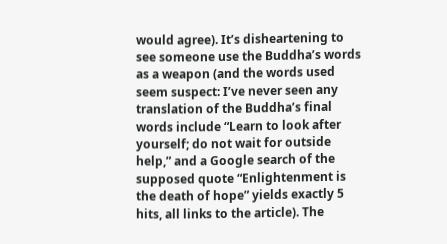would agree). It’s disheartening to see someone use the Buddha’s words as a weapon (and the words used seem suspect: I’ve never seen any translation of the Buddha’s final words include “Learn to look after yourself; do not wait for outside help,” and a Google search of the supposed quote “Enlightenment is the death of hope” yields exactly 5 hits, all links to the article). The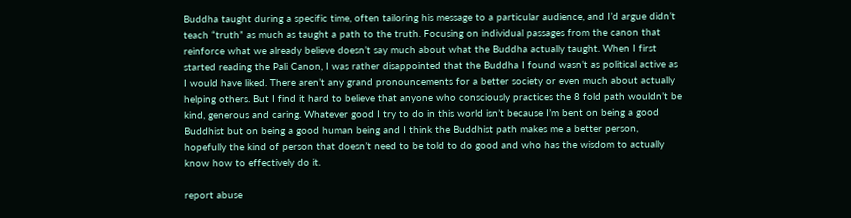Buddha taught during a specific time, often tailoring his message to a particular audience, and I’d argue didn’t teach “truth” as much as taught a path to the truth. Focusing on individual passages from the canon that reinforce what we already believe doesn’t say much about what the Buddha actually taught. When I first started reading the Pali Canon, I was rather disappointed that the Buddha I found wasn’t as political active as I would have liked. There aren’t any grand pronouncements for a better society or even much about actually helping others. But I find it hard to believe that anyone who consciously practices the 8 fold path wouldn’t be kind, generous and caring. Whatever good I try to do in this world isn’t because I’m bent on being a good Buddhist but on being a good human being and I think the Buddhist path makes me a better person, hopefully the kind of person that doesn’t need to be told to do good and who has the wisdom to actually know how to effectively do it.

report abuse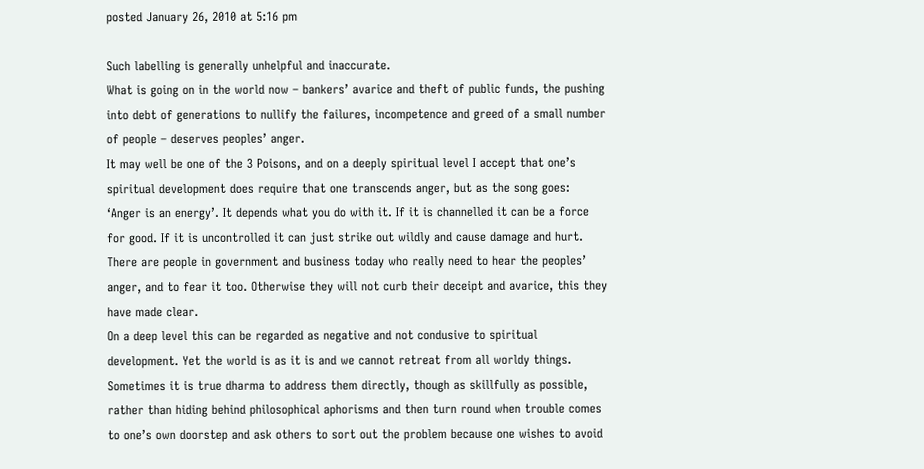posted January 26, 2010 at 5:16 pm

Such labelling is generally unhelpful and inaccurate.
What is going on in the world now – bankers’ avarice and theft of public funds, the pushing into debt of generations to nullify the failures, incompetence and greed of a small number of people – deserves peoples’ anger.
It may well be one of the 3 Poisons, and on a deeply spiritual level I accept that one’s spiritual development does require that one transcends anger, but as the song goes: ‘Anger is an energy’. It depends what you do with it. If it is channelled it can be a force for good. If it is uncontrolled it can just strike out wildly and cause damage and hurt.
There are people in government and business today who really need to hear the peoples’ anger, and to fear it too. Otherwise they will not curb their deceipt and avarice, this they have made clear.
On a deep level this can be regarded as negative and not condusive to spiritual development. Yet the world is as it is and we cannot retreat from all worldy things. Sometimes it is true dharma to address them directly, though as skillfully as possible, rather than hiding behind philosophical aphorisms and then turn round when trouble comes to one’s own doorstep and ask others to sort out the problem because one wishes to avoid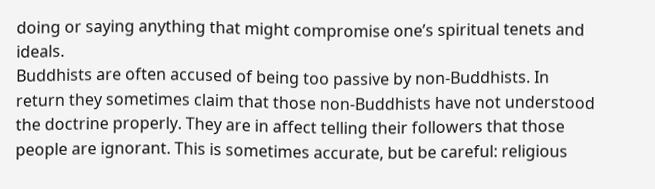doing or saying anything that might compromise one’s spiritual tenets and ideals.
Buddhists are often accused of being too passive by non-Buddhists. In return they sometimes claim that those non-Buddhists have not understood the doctrine properly. They are in affect telling their followers that those people are ignorant. This is sometimes accurate, but be careful: religious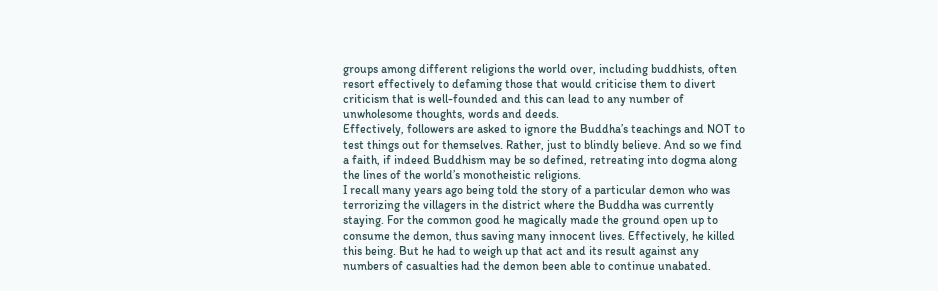groups among different religions the world over, including buddhists, often resort effectively to defaming those that would criticise them to divert criticism that is well-founded and this can lead to any number of unwholesome thoughts, words and deeds.
Effectively, followers are asked to ignore the Buddha’s teachings and NOT to test things out for themselves. Rather, just to blindly believe. And so we find a faith, if indeed Buddhism may be so defined, retreating into dogma along the lines of the world’s monotheistic religions.
I recall many years ago being told the story of a particular demon who was terrorizing the villagers in the district where the Buddha was currently staying. For the common good he magically made the ground open up to consume the demon, thus saving many innocent lives. Effectively, he killed this being. But he had to weigh up that act and its result against any numbers of casualties had the demon been able to continue unabated.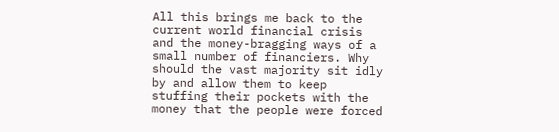All this brings me back to the current world financial crisis and the money-bragging ways of a small number of financiers. Why should the vast majority sit idly by and allow them to keep stuffing their pockets with the money that the people were forced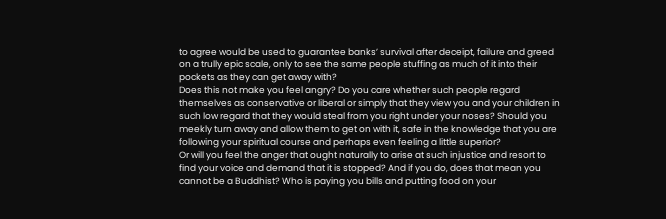to agree would be used to guarantee banks’ survival after deceipt, failure and greed on a trully epic scale, only to see the same people stuffing as much of it into their pockets as they can get away with?
Does this not make you feel angry? Do you care whether such people regard themselves as conservative or liberal or simply that they view you and your children in such low regard that they would steal from you right under your noses? Should you meekly turn away and allow them to get on with it, safe in the knowledge that you are following your spiritual course and perhaps even feeling a little superior?
Or will you feel the anger that ought naturally to arise at such injustice and resort to find your voice and demand that it is stopped? And if you do, does that mean you cannot be a Buddhist? Who is paying you bills and putting food on your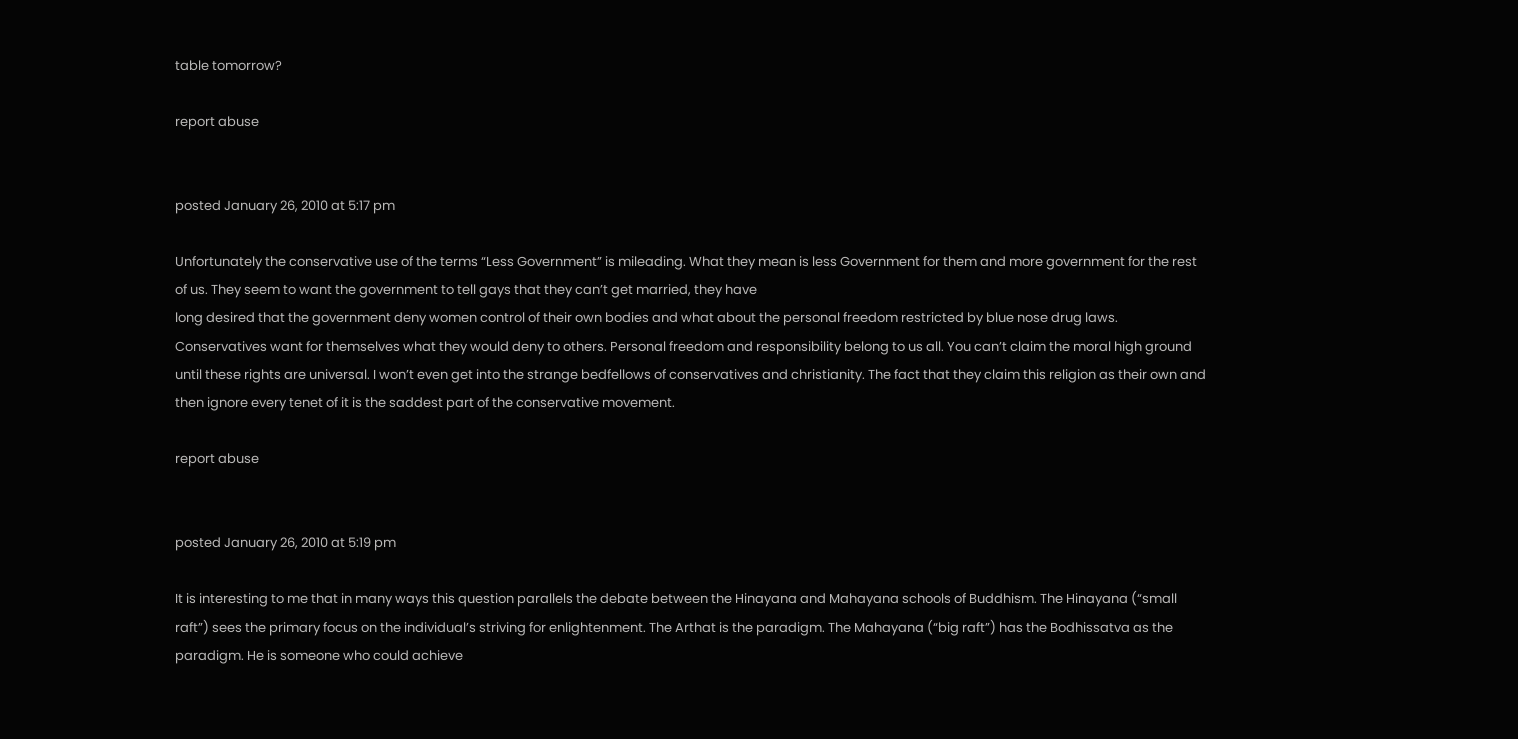table tomorrow?

report abuse


posted January 26, 2010 at 5:17 pm

Unfortunately the conservative use of the terms “Less Government” is mileading. What they mean is less Government for them and more government for the rest of us. They seem to want the government to tell gays that they can’t get married, they have
long desired that the government deny women control of their own bodies and what about the personal freedom restricted by blue nose drug laws. Conservatives want for themselves what they would deny to others. Personal freedom and responsibility belong to us all. You can’t claim the moral high ground until these rights are universal. I won’t even get into the strange bedfellows of conservatives and christianity. The fact that they claim this religion as their own and then ignore every tenet of it is the saddest part of the conservative movement.

report abuse


posted January 26, 2010 at 5:19 pm

It is interesting to me that in many ways this question parallels the debate between the Hinayana and Mahayana schools of Buddhism. The Hinayana (“small raft”) sees the primary focus on the individual’s striving for enlightenment. The Arthat is the paradigm. The Mahayana (“big raft”) has the Bodhissatva as the paradigm. He is someone who could achieve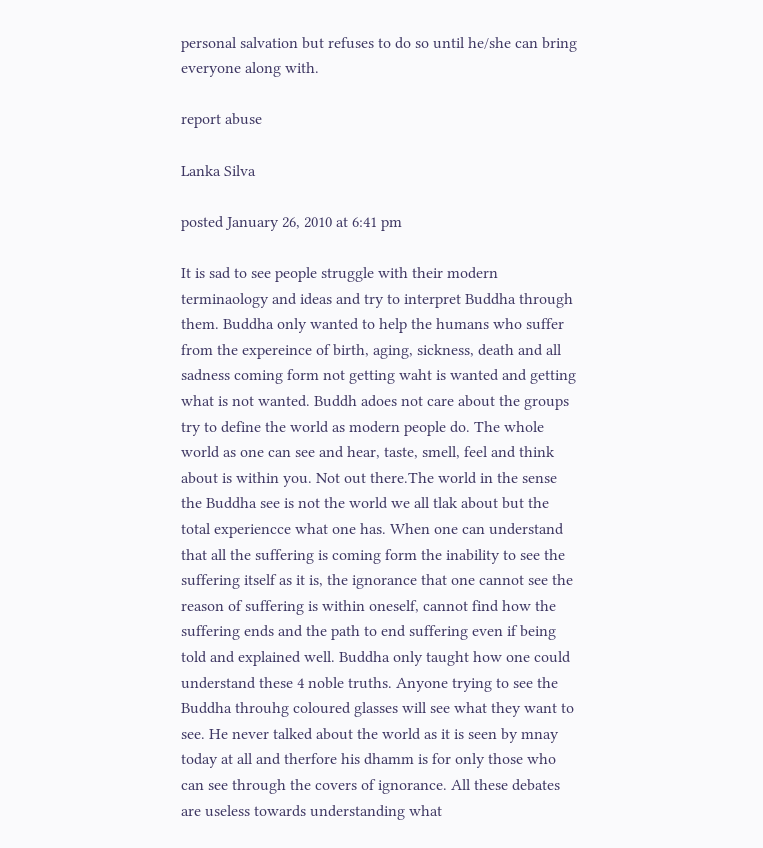personal salvation but refuses to do so until he/she can bring everyone along with.

report abuse

Lanka Silva

posted January 26, 2010 at 6:41 pm

It is sad to see people struggle with their modern terminaology and ideas and try to interpret Buddha through them. Buddha only wanted to help the humans who suffer from the expereince of birth, aging, sickness, death and all sadness coming form not getting waht is wanted and getting what is not wanted. Buddh adoes not care about the groups try to define the world as modern people do. The whole world as one can see and hear, taste, smell, feel and think about is within you. Not out there.The world in the sense the Buddha see is not the world we all tlak about but the total experiencce what one has. When one can understand that all the suffering is coming form the inability to see the suffering itself as it is, the ignorance that one cannot see the reason of suffering is within oneself, cannot find how the suffering ends and the path to end suffering even if being told and explained well. Buddha only taught how one could understand these 4 noble truths. Anyone trying to see the Buddha throuhg coloured glasses will see what they want to see. He never talked about the world as it is seen by mnay today at all and therfore his dhamm is for only those who can see through the covers of ignorance. All these debates are useless towards understanding what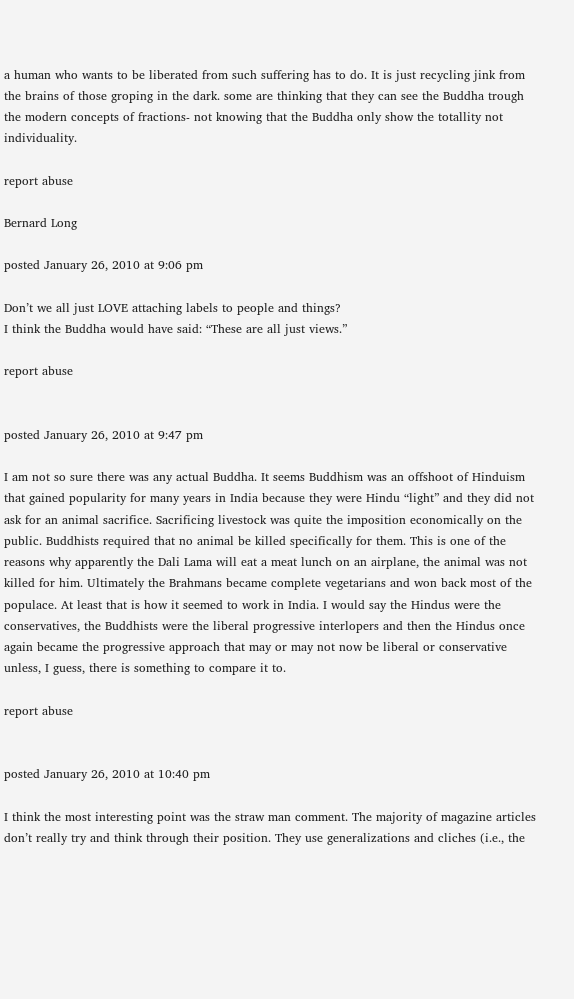a human who wants to be liberated from such suffering has to do. It is just recycling jink from the brains of those groping in the dark. some are thinking that they can see the Buddha trough the modern concepts of fractions- not knowing that the Buddha only show the totallity not individuality.

report abuse

Bernard Long

posted January 26, 2010 at 9:06 pm

Don’t we all just LOVE attaching labels to people and things?
I think the Buddha would have said: “These are all just views.”

report abuse


posted January 26, 2010 at 9:47 pm

I am not so sure there was any actual Buddha. It seems Buddhism was an offshoot of Hinduism that gained popularity for many years in India because they were Hindu “light” and they did not ask for an animal sacrifice. Sacrificing livestock was quite the imposition economically on the public. Buddhists required that no animal be killed specifically for them. This is one of the reasons why apparently the Dali Lama will eat a meat lunch on an airplane, the animal was not killed for him. Ultimately the Brahmans became complete vegetarians and won back most of the populace. At least that is how it seemed to work in India. I would say the Hindus were the conservatives, the Buddhists were the liberal progressive interlopers and then the Hindus once again became the progressive approach that may or may not now be liberal or conservative unless, I guess, there is something to compare it to.

report abuse


posted January 26, 2010 at 10:40 pm

I think the most interesting point was the straw man comment. The majority of magazine articles don’t really try and think through their position. They use generalizations and cliches (i.e., the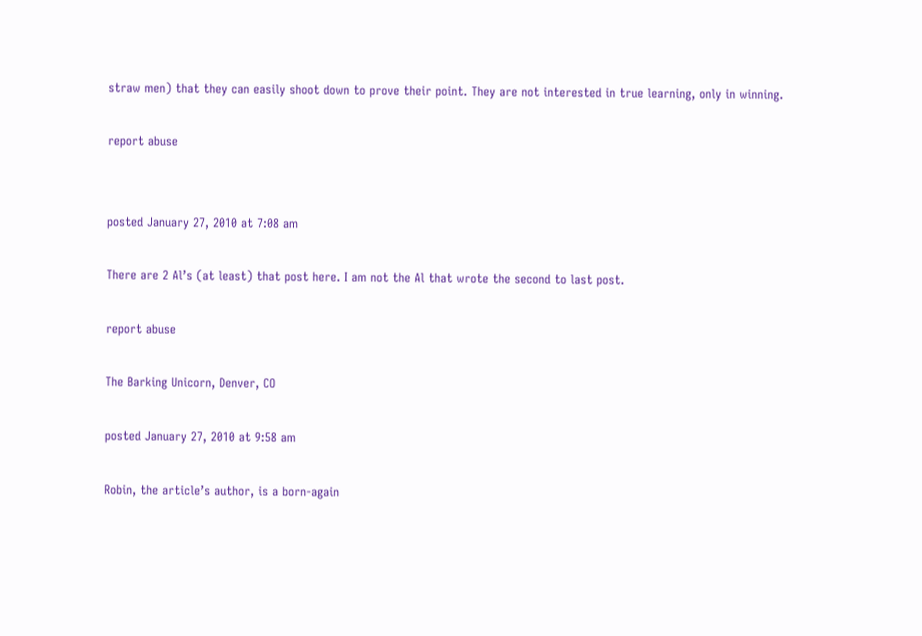straw men) that they can easily shoot down to prove their point. They are not interested in true learning, only in winning.

report abuse


posted January 27, 2010 at 7:08 am

There are 2 Al’s (at least) that post here. I am not the Al that wrote the second to last post.

report abuse

The Barking Unicorn, Denver, CO

posted January 27, 2010 at 9:58 am

Robin, the article’s author, is a born-again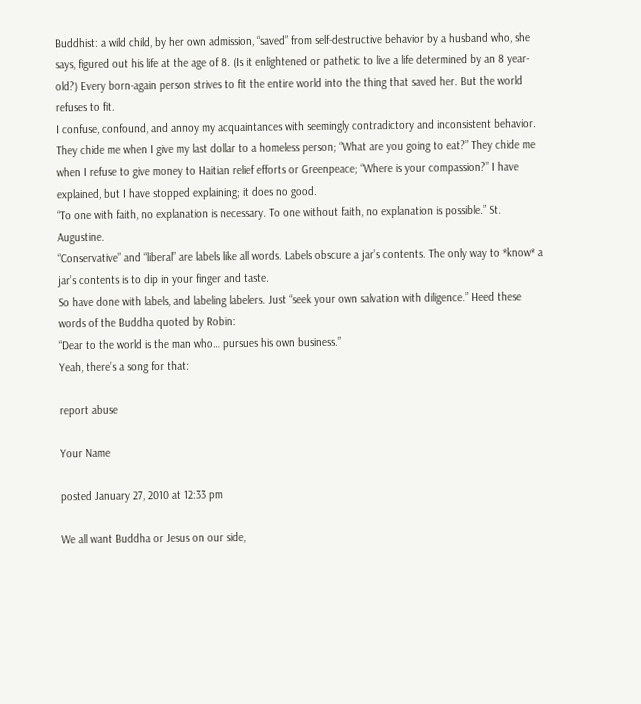Buddhist: a wild child, by her own admission, “saved” from self-destructive behavior by a husband who, she says, figured out his life at the age of 8. (Is it enlightened or pathetic to live a life determined by an 8 year-old?) Every born-again person strives to fit the entire world into the thing that saved her. But the world refuses to fit.
I confuse, confound, and annoy my acquaintances with seemingly contradictory and inconsistent behavior. They chide me when I give my last dollar to a homeless person; “What are you going to eat?” They chide me when I refuse to give money to Haitian relief efforts or Greenpeace; “Where is your compassion?” I have explained, but I have stopped explaining; it does no good.
“To one with faith, no explanation is necessary. To one without faith, no explanation is possible.” St. Augustine.
“Conservative” and “liberal” are labels like all words. Labels obscure a jar’s contents. The only way to *know* a jar’s contents is to dip in your finger and taste.
So have done with labels, and labeling labelers. Just “seek your own salvation with diligence.” Heed these words of the Buddha quoted by Robin:
“Dear to the world is the man who… pursues his own business.”
Yeah, there’s a song for that:

report abuse

Your Name

posted January 27, 2010 at 12:33 pm

We all want Buddha or Jesus on our side,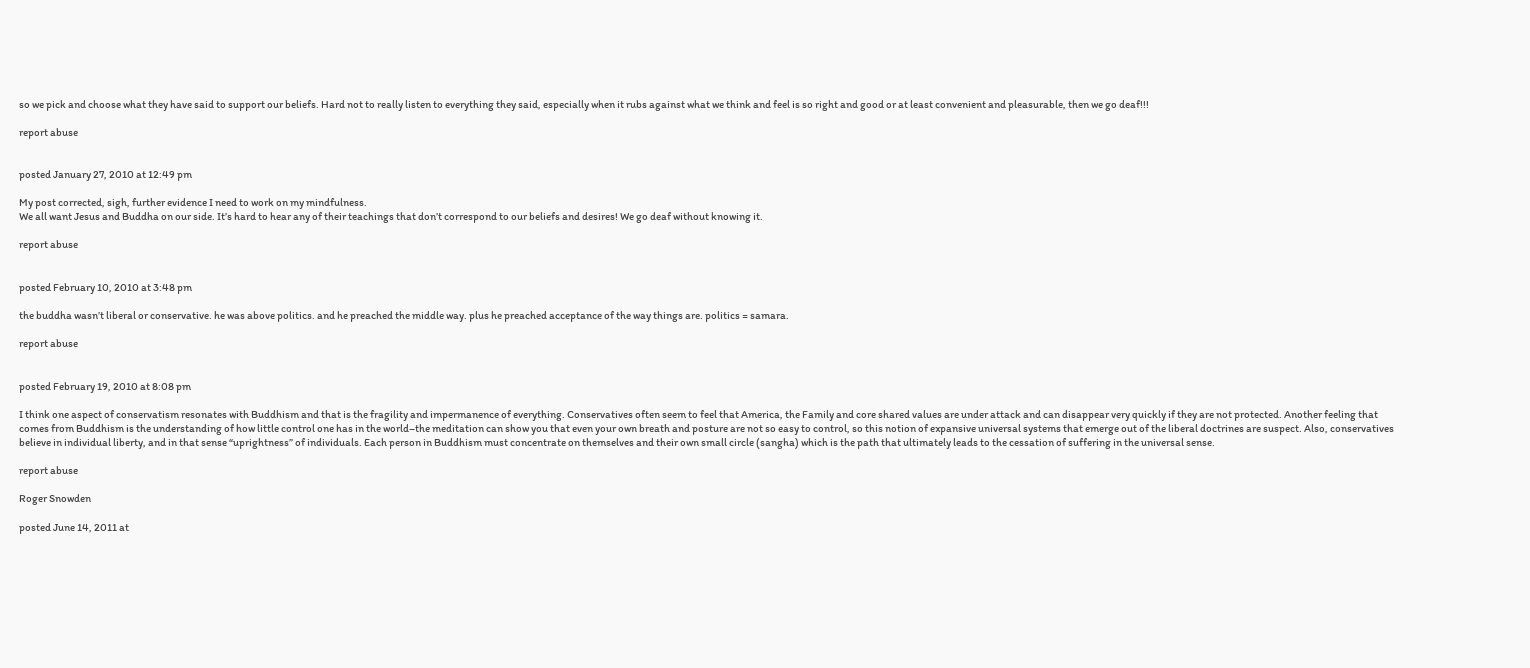so we pick and choose what they have said to support our beliefs. Hard not to really listen to everything they said, especially when it rubs against what we think and feel is so right and good or at least convenient and pleasurable, then we go deaf!!!

report abuse


posted January 27, 2010 at 12:49 pm

My post corrected, sigh, further evidence I need to work on my mindfulness.
We all want Jesus and Buddha on our side. It’s hard to hear any of their teachings that don’t correspond to our beliefs and desires! We go deaf without knowing it.

report abuse


posted February 10, 2010 at 3:48 pm

the buddha wasn’t liberal or conservative. he was above politics. and he preached the middle way. plus he preached acceptance of the way things are. politics = samara.

report abuse


posted February 19, 2010 at 8:08 pm

I think one aspect of conservatism resonates with Buddhism and that is the fragility and impermanence of everything. Conservatives often seem to feel that America, the Family and core shared values are under attack and can disappear very quickly if they are not protected. Another feeling that comes from Buddhism is the understanding of how little control one has in the world–the meditation can show you that even your own breath and posture are not so easy to control, so this notion of expansive universal systems that emerge out of the liberal doctrines are suspect. Also, conservatives believe in individual liberty, and in that sense “uprightness” of individuals. Each person in Buddhism must concentrate on themselves and their own small circle (sangha) which is the path that ultimately leads to the cessation of suffering in the universal sense.

report abuse

Roger Snowden

posted June 14, 2011 at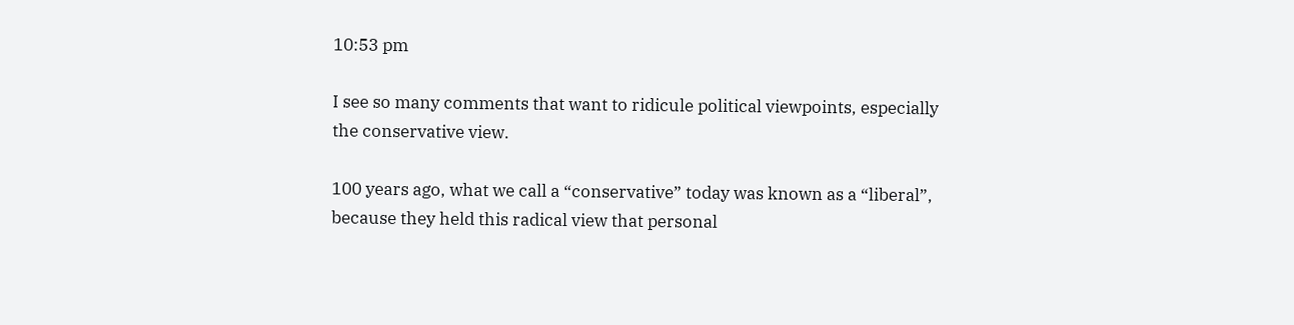10:53 pm

I see so many comments that want to ridicule political viewpoints, especially the conservative view.

100 years ago, what we call a “conservative” today was known as a “liberal”, because they held this radical view that personal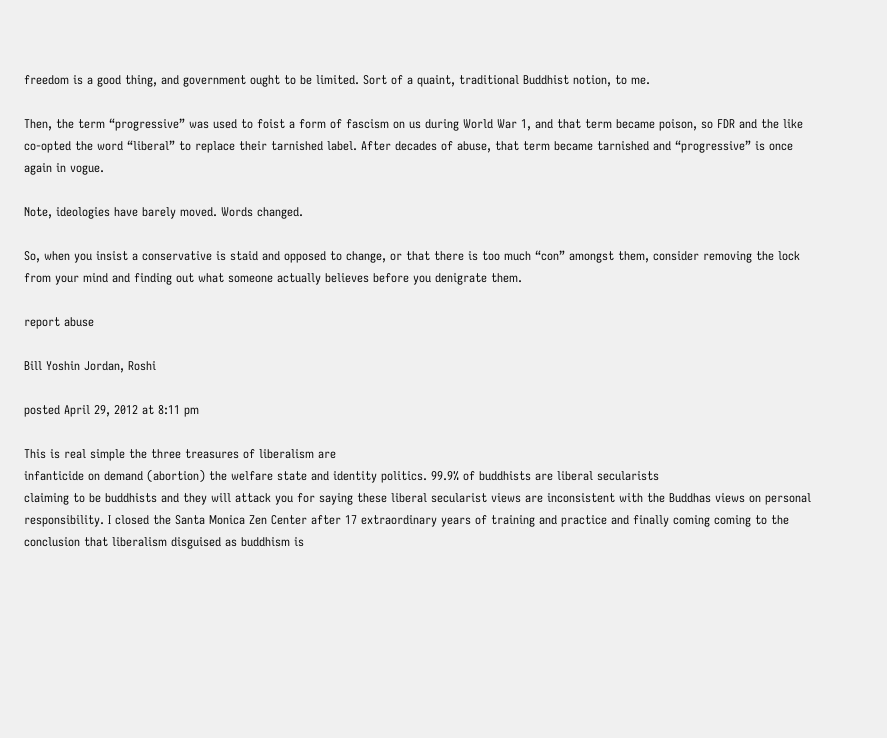freedom is a good thing, and government ought to be limited. Sort of a quaint, traditional Buddhist notion, to me.

Then, the term “progressive” was used to foist a form of fascism on us during World War 1, and that term became poison, so FDR and the like co-opted the word “liberal” to replace their tarnished label. After decades of abuse, that term became tarnished and “progressive” is once again in vogue.

Note, ideologies have barely moved. Words changed.

So, when you insist a conservative is staid and opposed to change, or that there is too much “con” amongst them, consider removing the lock from your mind and finding out what someone actually believes before you denigrate them.

report abuse

Bill Yoshin Jordan, Roshi

posted April 29, 2012 at 8:11 pm

This is real simple the three treasures of liberalism are
infanticide on demand (abortion) the welfare state and identity politics. 99.9% of buddhists are liberal secularists
claiming to be buddhists and they will attack you for saying these liberal secularist views are inconsistent with the Buddhas views on personal responsibility. I closed the Santa Monica Zen Center after 17 extraordinary years of training and practice and finally coming coming to the conclusion that liberalism disguised as buddhism is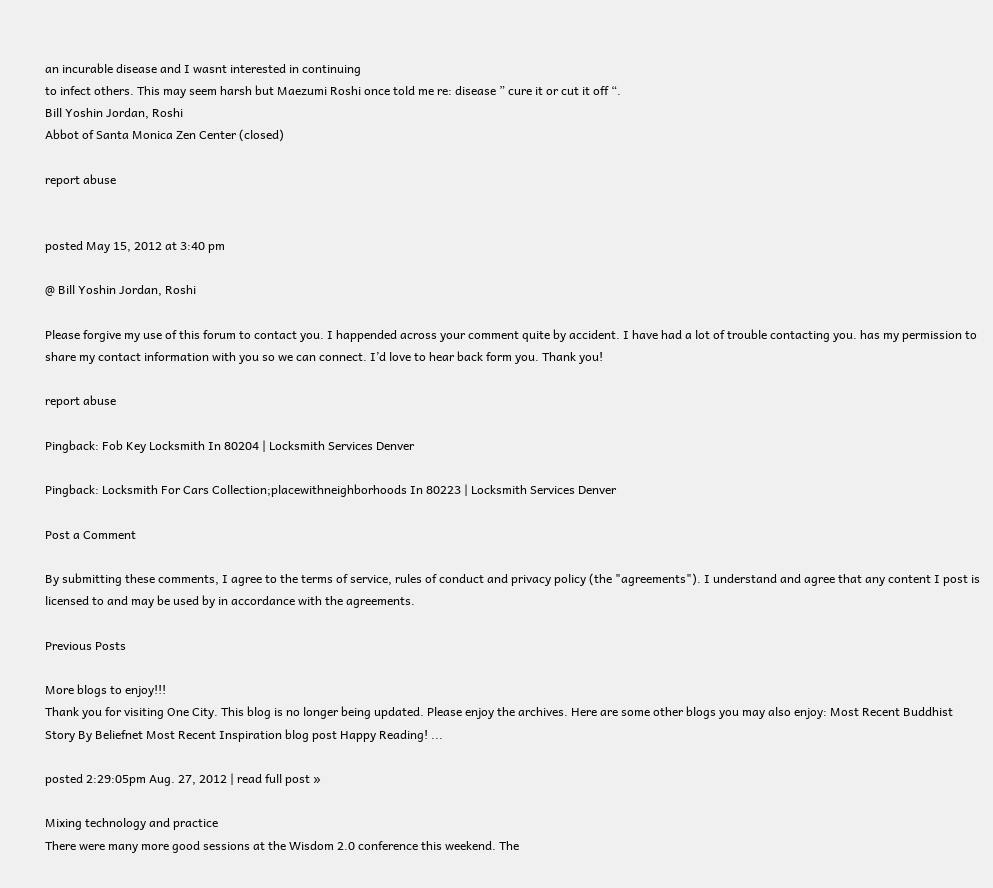an incurable disease and I wasnt interested in continuing
to infect others. This may seem harsh but Maezumi Roshi once told me re: disease ” cure it or cut it off “.
Bill Yoshin Jordan, Roshi
Abbot of Santa Monica Zen Center (closed)

report abuse


posted May 15, 2012 at 3:40 pm

@ Bill Yoshin Jordan, Roshi

Please forgive my use of this forum to contact you. I happended across your comment quite by accident. I have had a lot of trouble contacting you. has my permission to share my contact information with you so we can connect. I’d love to hear back form you. Thank you!

report abuse

Pingback: Fob Key Locksmith In 80204 | Locksmith Services Denver

Pingback: Locksmith For Cars Collection;placewithneighborhoods In 80223 | Locksmith Services Denver

Post a Comment

By submitting these comments, I agree to the terms of service, rules of conduct and privacy policy (the "agreements"). I understand and agree that any content I post is licensed to and may be used by in accordance with the agreements.

Previous Posts

More blogs to enjoy!!!
Thank you for visiting One City. This blog is no longer being updated. Please enjoy the archives. Here are some other blogs you may also enjoy: Most Recent Buddhist Story By Beliefnet Most Recent Inspiration blog post Happy Reading! ...

posted 2:29:05pm Aug. 27, 2012 | read full post »

Mixing technology and practice
There were many more good sessions at the Wisdom 2.0 conference this weekend. The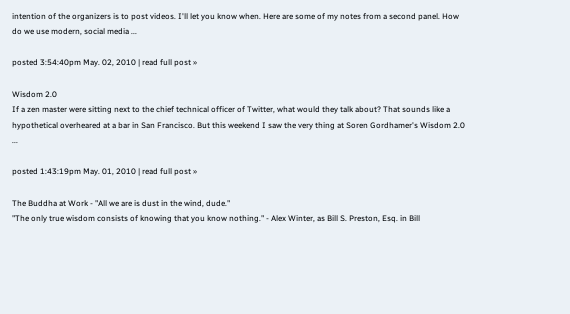intention of the organizers is to post videos. I'll let you know when. Here are some of my notes from a second panel. How do we use modern, social media ...

posted 3:54:40pm May. 02, 2010 | read full post »

Wisdom 2.0
If a zen master were sitting next to the chief technical officer of Twitter, what would they talk about? That sounds like a hypothetical overheared at a bar in San Francisco. But this weekend I saw the very thing at Soren Gordhamer's Wisdom 2.0 ...

posted 1:43:19pm May. 01, 2010 | read full post »

The Buddha at Work - "All we are is dust in the wind, dude."
"The only true wisdom consists of knowing that you know nothing." - Alex Winter, as Bill S. Preston, Esq. in Bill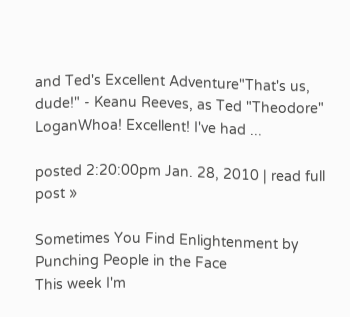and Ted's Excellent Adventure"That's us, dude!" - Keanu Reeves, as Ted "Theodore" LoganWhoa! Excellent! I've had ...

posted 2:20:00pm Jan. 28, 2010 | read full post »

Sometimes You Find Enlightenment by Punching People in the Face
This week I'm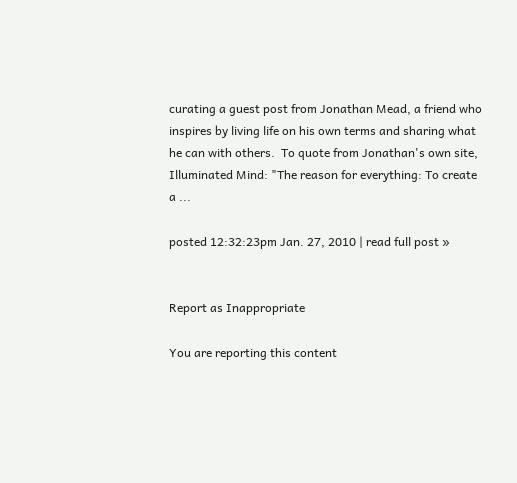curating a guest post from Jonathan Mead, a friend who inspires by living life on his own terms and sharing what he can with others.  To quote from Jonathan's own site, Illuminated Mind: "The reason for everything: To create a ...

posted 12:32:23pm Jan. 27, 2010 | read full post »


Report as Inappropriate

You are reporting this content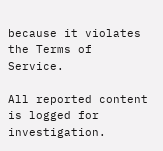because it violates the Terms of Service.

All reported content is logged for investigation.